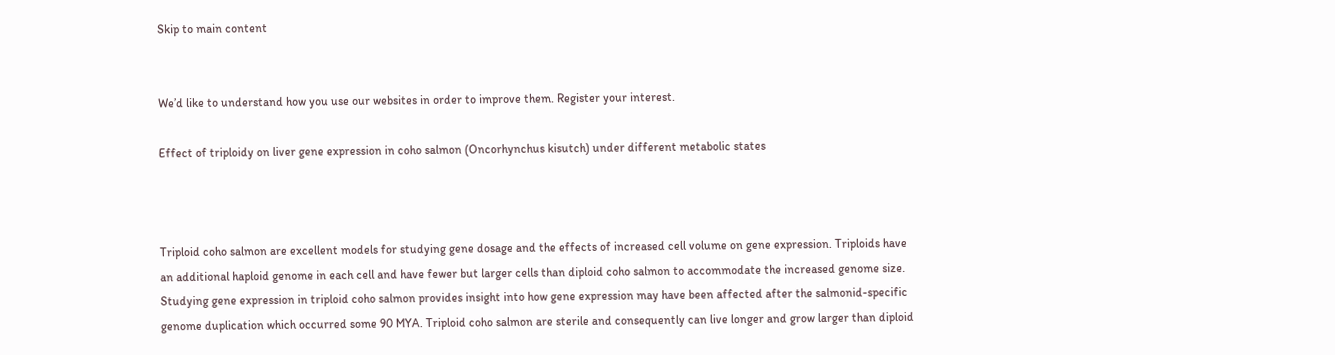Skip to main content


We’d like to understand how you use our websites in order to improve them. Register your interest.

Effect of triploidy on liver gene expression in coho salmon (Oncorhynchus kisutch) under different metabolic states



Triploid coho salmon are excellent models for studying gene dosage and the effects of increased cell volume on gene expression. Triploids have an additional haploid genome in each cell and have fewer but larger cells than diploid coho salmon to accommodate the increased genome size. Studying gene expression in triploid coho salmon provides insight into how gene expression may have been affected after the salmonid-specific genome duplication which occurred some 90 MYA. Triploid coho salmon are sterile and consequently can live longer and grow larger than diploid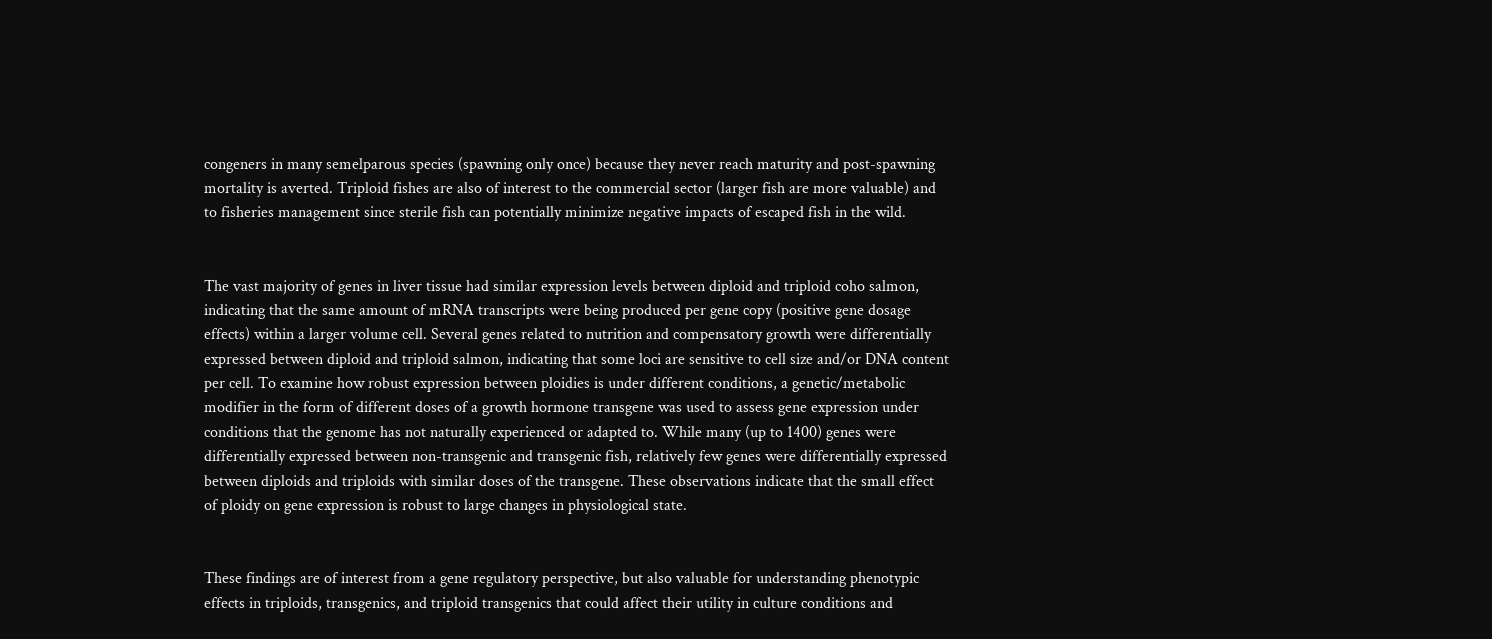congeners in many semelparous species (spawning only once) because they never reach maturity and post-spawning mortality is averted. Triploid fishes are also of interest to the commercial sector (larger fish are more valuable) and to fisheries management since sterile fish can potentially minimize negative impacts of escaped fish in the wild.


The vast majority of genes in liver tissue had similar expression levels between diploid and triploid coho salmon, indicating that the same amount of mRNA transcripts were being produced per gene copy (positive gene dosage effects) within a larger volume cell. Several genes related to nutrition and compensatory growth were differentially expressed between diploid and triploid salmon, indicating that some loci are sensitive to cell size and/or DNA content per cell. To examine how robust expression between ploidies is under different conditions, a genetic/metabolic modifier in the form of different doses of a growth hormone transgene was used to assess gene expression under conditions that the genome has not naturally experienced or adapted to. While many (up to 1400) genes were differentially expressed between non-transgenic and transgenic fish, relatively few genes were differentially expressed between diploids and triploids with similar doses of the transgene. These observations indicate that the small effect of ploidy on gene expression is robust to large changes in physiological state.


These findings are of interest from a gene regulatory perspective, but also valuable for understanding phenotypic effects in triploids, transgenics, and triploid transgenics that could affect their utility in culture conditions and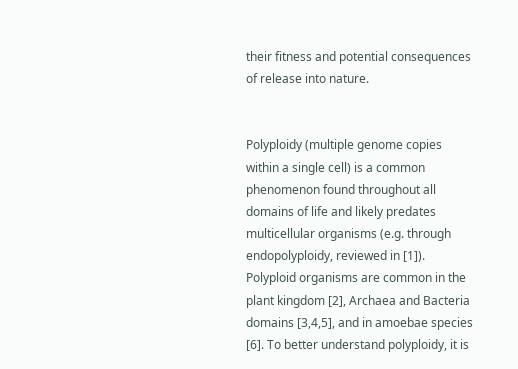their fitness and potential consequences of release into nature.


Polyploidy (multiple genome copies within a single cell) is a common phenomenon found throughout all domains of life and likely predates multicellular organisms (e.g. through endopolyploidy, reviewed in [1]). Polyploid organisms are common in the plant kingdom [2], Archaea and Bacteria domains [3,4,5], and in amoebae species [6]. To better understand polyploidy, it is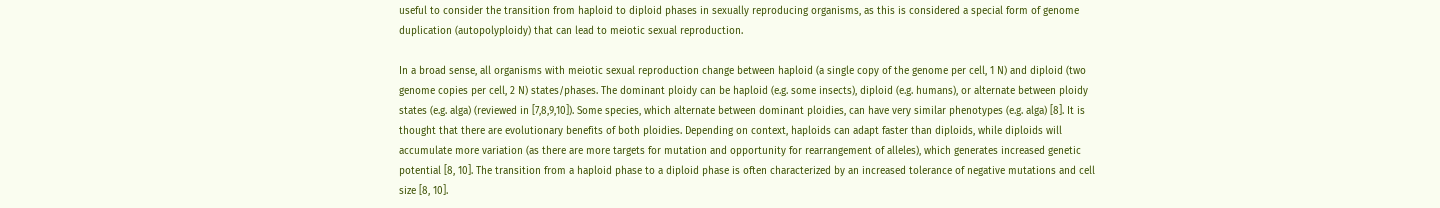useful to consider the transition from haploid to diploid phases in sexually reproducing organisms, as this is considered a special form of genome duplication (autopolyploidy) that can lead to meiotic sexual reproduction.

In a broad sense, all organisms with meiotic sexual reproduction change between haploid (a single copy of the genome per cell, 1 N) and diploid (two genome copies per cell, 2 N) states/phases. The dominant ploidy can be haploid (e.g. some insects), diploid (e.g. humans), or alternate between ploidy states (e.g. alga) (reviewed in [7,8,9,10]). Some species, which alternate between dominant ploidies, can have very similar phenotypes (e.g. alga) [8]. It is thought that there are evolutionary benefits of both ploidies. Depending on context, haploids can adapt faster than diploids, while diploids will accumulate more variation (as there are more targets for mutation and opportunity for rearrangement of alleles), which generates increased genetic potential [8, 10]. The transition from a haploid phase to a diploid phase is often characterized by an increased tolerance of negative mutations and cell size [8, 10].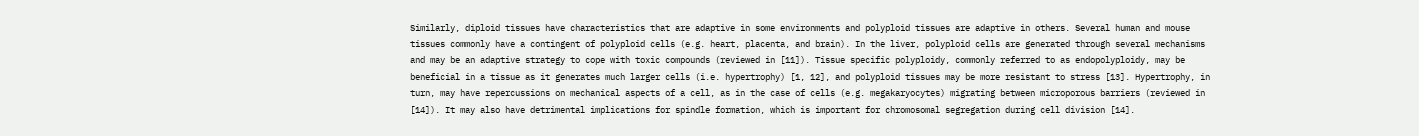Similarly, diploid tissues have characteristics that are adaptive in some environments and polyploid tissues are adaptive in others. Several human and mouse tissues commonly have a contingent of polyploid cells (e.g. heart, placenta, and brain). In the liver, polyploid cells are generated through several mechanisms and may be an adaptive strategy to cope with toxic compounds (reviewed in [11]). Tissue specific polyploidy, commonly referred to as endopolyploidy, may be beneficial in a tissue as it generates much larger cells (i.e. hypertrophy) [1, 12], and polyploid tissues may be more resistant to stress [13]. Hypertrophy, in turn, may have repercussions on mechanical aspects of a cell, as in the case of cells (e.g. megakaryocytes) migrating between microporous barriers (reviewed in [14]). It may also have detrimental implications for spindle formation, which is important for chromosomal segregation during cell division [14].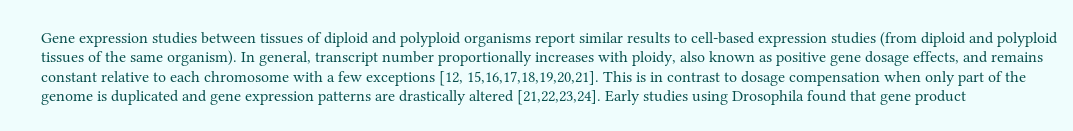Gene expression studies between tissues of diploid and polyploid organisms report similar results to cell-based expression studies (from diploid and polyploid tissues of the same organism). In general, transcript number proportionally increases with ploidy, also known as positive gene dosage effects, and remains constant relative to each chromosome with a few exceptions [12, 15,16,17,18,19,20,21]. This is in contrast to dosage compensation when only part of the genome is duplicated and gene expression patterns are drastically altered [21,22,23,24]. Early studies using Drosophila found that gene product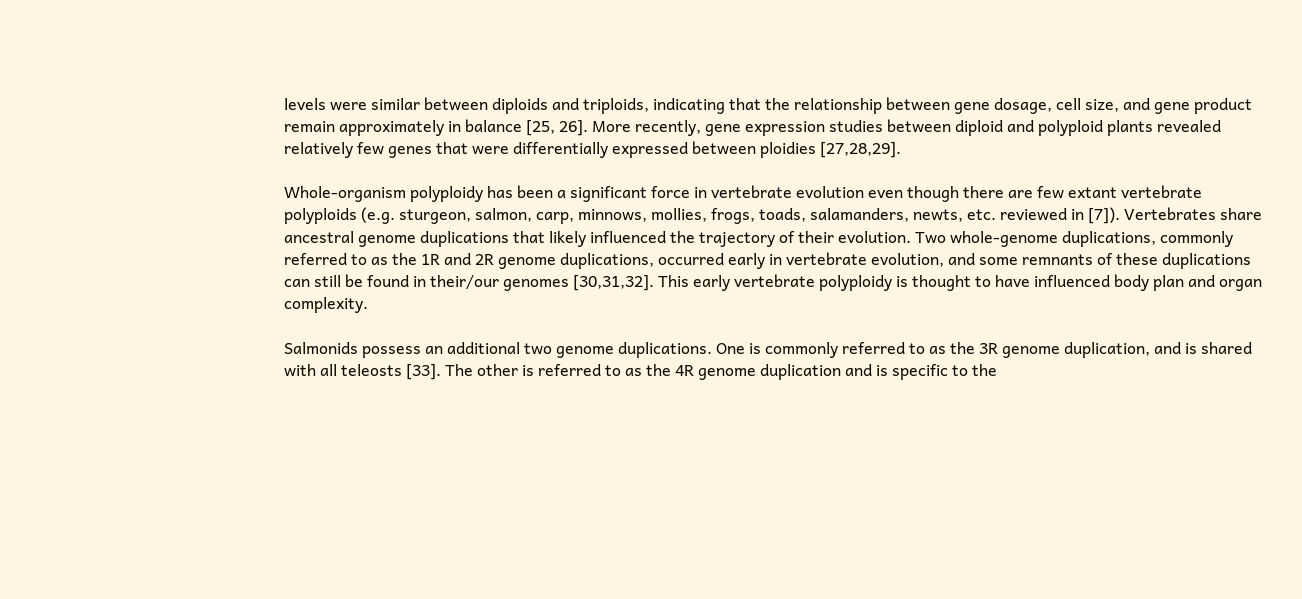levels were similar between diploids and triploids, indicating that the relationship between gene dosage, cell size, and gene product remain approximately in balance [25, 26]. More recently, gene expression studies between diploid and polyploid plants revealed relatively few genes that were differentially expressed between ploidies [27,28,29].

Whole-organism polyploidy has been a significant force in vertebrate evolution even though there are few extant vertebrate polyploids (e.g. sturgeon, salmon, carp, minnows, mollies, frogs, toads, salamanders, newts, etc. reviewed in [7]). Vertebrates share ancestral genome duplications that likely influenced the trajectory of their evolution. Two whole-genome duplications, commonly referred to as the 1R and 2R genome duplications, occurred early in vertebrate evolution, and some remnants of these duplications can still be found in their/our genomes [30,31,32]. This early vertebrate polyploidy is thought to have influenced body plan and organ complexity.

Salmonids possess an additional two genome duplications. One is commonly referred to as the 3R genome duplication, and is shared with all teleosts [33]. The other is referred to as the 4R genome duplication and is specific to the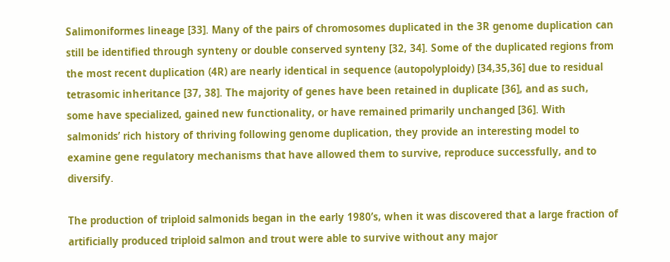Salimoniformes lineage [33]. Many of the pairs of chromosomes duplicated in the 3R genome duplication can still be identified through synteny or double conserved synteny [32, 34]. Some of the duplicated regions from the most recent duplication (4R) are nearly identical in sequence (autopolyploidy) [34,35,36] due to residual tetrasomic inheritance [37, 38]. The majority of genes have been retained in duplicate [36], and as such, some have specialized, gained new functionality, or have remained primarily unchanged [36]. With salmonids’ rich history of thriving following genome duplication, they provide an interesting model to examine gene regulatory mechanisms that have allowed them to survive, reproduce successfully, and to diversify.

The production of triploid salmonids began in the early 1980’s, when it was discovered that a large fraction of artificially produced triploid salmon and trout were able to survive without any major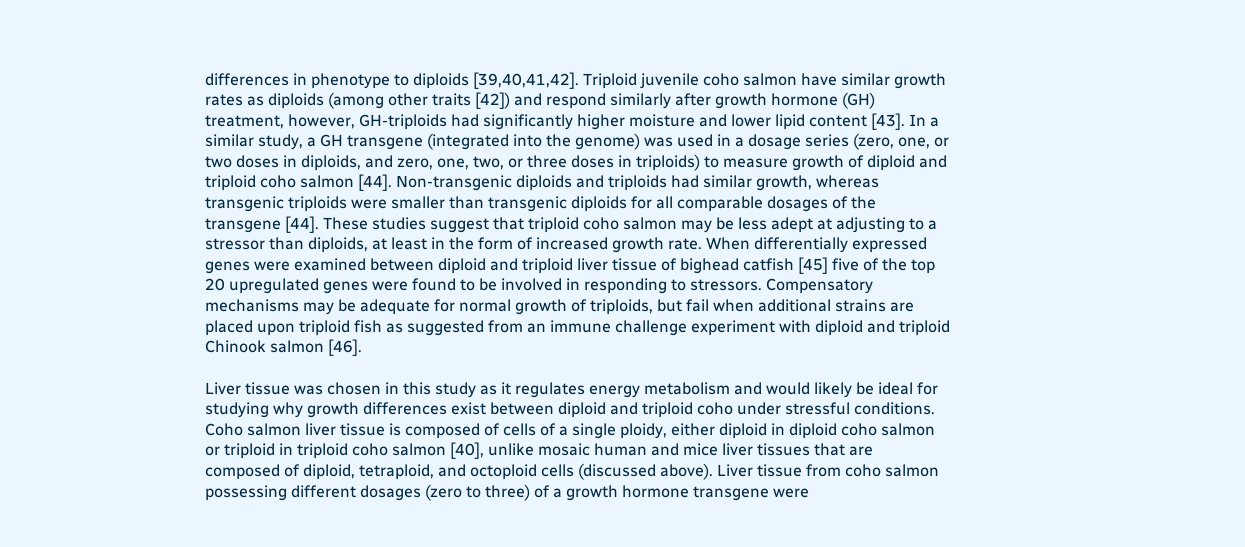differences in phenotype to diploids [39,40,41,42]. Triploid juvenile coho salmon have similar growth rates as diploids (among other traits [42]) and respond similarly after growth hormone (GH) treatment, however, GH-triploids had significantly higher moisture and lower lipid content [43]. In a similar study, a GH transgene (integrated into the genome) was used in a dosage series (zero, one, or two doses in diploids, and zero, one, two, or three doses in triploids) to measure growth of diploid and triploid coho salmon [44]. Non-transgenic diploids and triploids had similar growth, whereas transgenic triploids were smaller than transgenic diploids for all comparable dosages of the transgene [44]. These studies suggest that triploid coho salmon may be less adept at adjusting to a stressor than diploids, at least in the form of increased growth rate. When differentially expressed genes were examined between diploid and triploid liver tissue of bighead catfish [45] five of the top 20 upregulated genes were found to be involved in responding to stressors. Compensatory mechanisms may be adequate for normal growth of triploids, but fail when additional strains are placed upon triploid fish as suggested from an immune challenge experiment with diploid and triploid Chinook salmon [46].

Liver tissue was chosen in this study as it regulates energy metabolism and would likely be ideal for studying why growth differences exist between diploid and triploid coho under stressful conditions. Coho salmon liver tissue is composed of cells of a single ploidy, either diploid in diploid coho salmon or triploid in triploid coho salmon [40], unlike mosaic human and mice liver tissues that are composed of diploid, tetraploid, and octoploid cells (discussed above). Liver tissue from coho salmon possessing different dosages (zero to three) of a growth hormone transgene were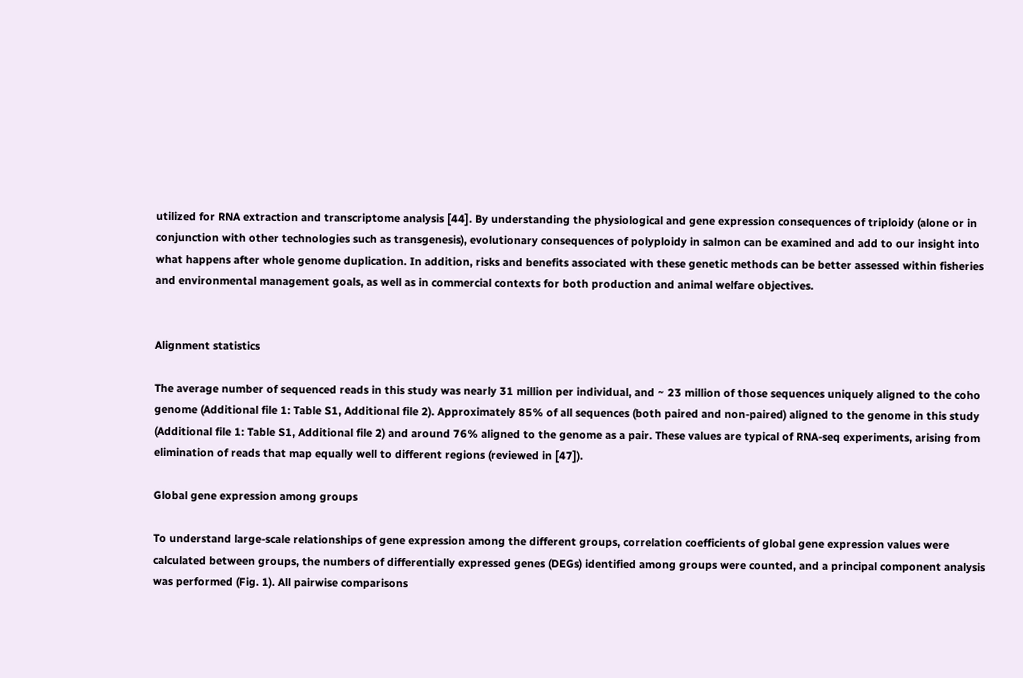utilized for RNA extraction and transcriptome analysis [44]. By understanding the physiological and gene expression consequences of triploidy (alone or in conjunction with other technologies such as transgenesis), evolutionary consequences of polyploidy in salmon can be examined and add to our insight into what happens after whole genome duplication. In addition, risks and benefits associated with these genetic methods can be better assessed within fisheries and environmental management goals, as well as in commercial contexts for both production and animal welfare objectives.


Alignment statistics

The average number of sequenced reads in this study was nearly 31 million per individual, and ~ 23 million of those sequences uniquely aligned to the coho genome (Additional file 1: Table S1, Additional file 2). Approximately 85% of all sequences (both paired and non-paired) aligned to the genome in this study (Additional file 1: Table S1, Additional file 2) and around 76% aligned to the genome as a pair. These values are typical of RNA-seq experiments, arising from elimination of reads that map equally well to different regions (reviewed in [47]).

Global gene expression among groups

To understand large-scale relationships of gene expression among the different groups, correlation coefficients of global gene expression values were calculated between groups, the numbers of differentially expressed genes (DEGs) identified among groups were counted, and a principal component analysis was performed (Fig. 1). All pairwise comparisons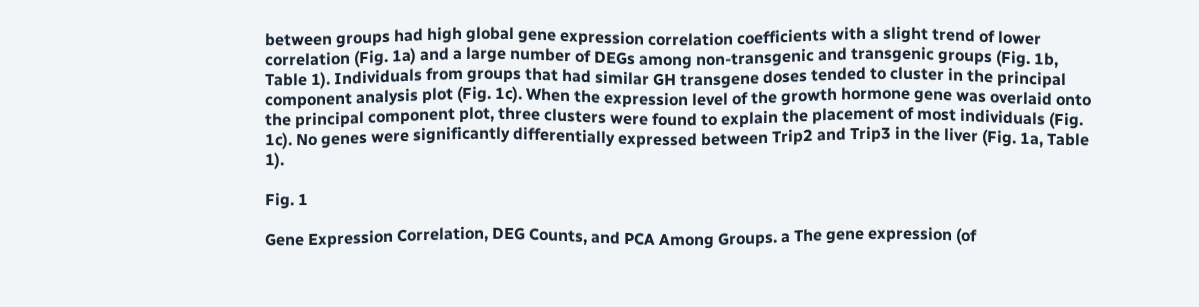between groups had high global gene expression correlation coefficients with a slight trend of lower correlation (Fig. 1a) and a large number of DEGs among non-transgenic and transgenic groups (Fig. 1b, Table 1). Individuals from groups that had similar GH transgene doses tended to cluster in the principal component analysis plot (Fig. 1c). When the expression level of the growth hormone gene was overlaid onto the principal component plot, three clusters were found to explain the placement of most individuals (Fig. 1c). No genes were significantly differentially expressed between Trip2 and Trip3 in the liver (Fig. 1a, Table 1).

Fig. 1

Gene Expression Correlation, DEG Counts, and PCA Among Groups. a The gene expression (of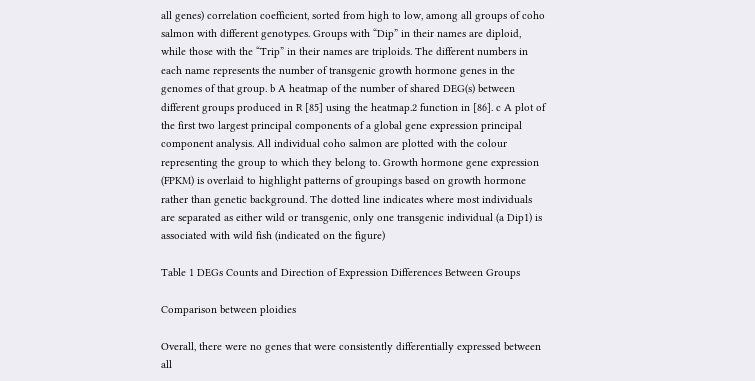all genes) correlation coefficient, sorted from high to low, among all groups of coho salmon with different genotypes. Groups with “Dip” in their names are diploid, while those with the “Trip” in their names are triploids. The different numbers in each name represents the number of transgenic growth hormone genes in the genomes of that group. b A heatmap of the number of shared DEG(s) between different groups produced in R [85] using the heatmap.2 function in [86]. c A plot of the first two largest principal components of a global gene expression principal component analysis. All individual coho salmon are plotted with the colour representing the group to which they belong to. Growth hormone gene expression (FPKM) is overlaid to highlight patterns of groupings based on growth hormone rather than genetic background. The dotted line indicates where most individuals are separated as either wild or transgenic, only one transgenic individual (a Dip1) is associated with wild fish (indicated on the figure)

Table 1 DEGs Counts and Direction of Expression Differences Between Groups

Comparison between ploidies

Overall, there were no genes that were consistently differentially expressed between all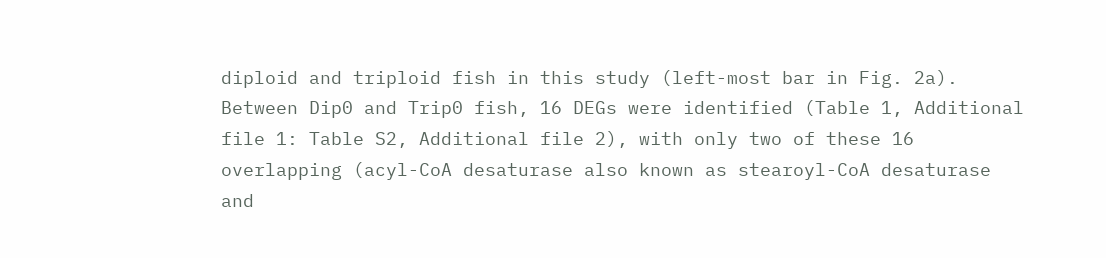diploid and triploid fish in this study (left-most bar in Fig. 2a). Between Dip0 and Trip0 fish, 16 DEGs were identified (Table 1, Additional file 1: Table S2, Additional file 2), with only two of these 16 overlapping (acyl-CoA desaturase also known as stearoyl-CoA desaturase and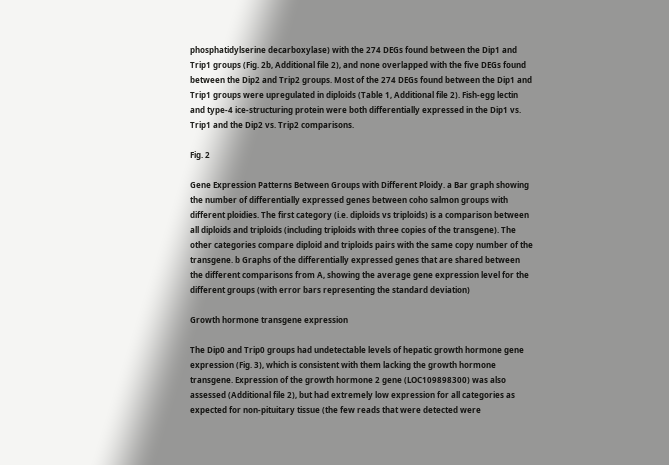phosphatidylserine decarboxylase) with the 274 DEGs found between the Dip1 and Trip1 groups (Fig. 2b, Additional file 2), and none overlapped with the five DEGs found between the Dip2 and Trip2 groups. Most of the 274 DEGs found between the Dip1 and Trip1 groups were upregulated in diploids (Table 1, Additional file 2). Fish-egg lectin and type-4 ice-structuring protein were both differentially expressed in the Dip1 vs. Trip1 and the Dip2 vs. Trip2 comparisons.

Fig. 2

Gene Expression Patterns Between Groups with Different Ploidy. a Bar graph showing the number of differentially expressed genes between coho salmon groups with different ploidies. The first category (i.e. diploids vs triploids) is a comparison between all diploids and triploids (including triploids with three copies of the transgene). The other categories compare diploid and triploids pairs with the same copy number of the transgene. b Graphs of the differentially expressed genes that are shared between the different comparisons from A, showing the average gene expression level for the different groups (with error bars representing the standard deviation)

Growth hormone transgene expression

The Dip0 and Trip0 groups had undetectable levels of hepatic growth hormone gene expression (Fig. 3), which is consistent with them lacking the growth hormone transgene. Expression of the growth hormone 2 gene (LOC109898300) was also assessed (Additional file 2), but had extremely low expression for all categories as expected for non-pituitary tissue (the few reads that were detected were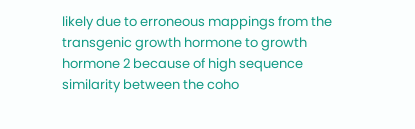likely due to erroneous mappings from the transgenic growth hormone to growth hormone 2 because of high sequence similarity between the coho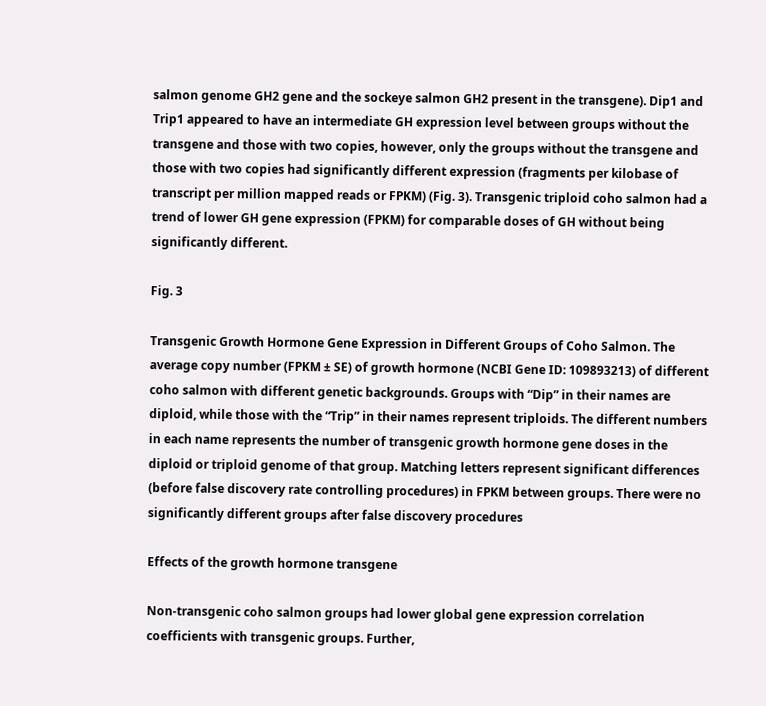salmon genome GH2 gene and the sockeye salmon GH2 present in the transgene). Dip1 and Trip1 appeared to have an intermediate GH expression level between groups without the transgene and those with two copies, however, only the groups without the transgene and those with two copies had significantly different expression (fragments per kilobase of transcript per million mapped reads or FPKM) (Fig. 3). Transgenic triploid coho salmon had a trend of lower GH gene expression (FPKM) for comparable doses of GH without being significantly different.

Fig. 3

Transgenic Growth Hormone Gene Expression in Different Groups of Coho Salmon. The average copy number (FPKM ± SE) of growth hormone (NCBI Gene ID: 109893213) of different coho salmon with different genetic backgrounds. Groups with “Dip” in their names are diploid, while those with the “Trip” in their names represent triploids. The different numbers in each name represents the number of transgenic growth hormone gene doses in the diploid or triploid genome of that group. Matching letters represent significant differences (before false discovery rate controlling procedures) in FPKM between groups. There were no significantly different groups after false discovery procedures

Effects of the growth hormone transgene

Non-transgenic coho salmon groups had lower global gene expression correlation coefficients with transgenic groups. Further,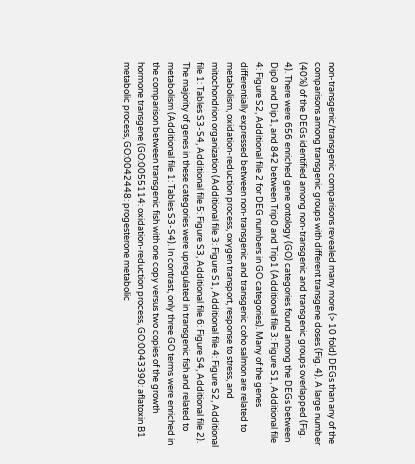non-transgenic/transgenic comparisons revealed many more (> 10 fold) DEGs than any of the comparisons among transgenic groups with different transgene doses (Fig. 4). A large number (40%) of the DEGs identified among non-transgenic and transgenic groups overlapped (Fig. 4). There were 656 enriched gene ontology (GO) categories found among the DEGs between Dip0 and Dip1, and 842 between Trip0 and Trip1 (Additional file 3: Figure S1, Additional file 4: Figure S2, Additional file 2 for DEG numbers in GO categories). Many of the genes differentially expressed between non-transgenic and transgenic coho salmon are related to metabolism, oxidation-reduction process, oxygen transport, response to stress, and mitochondrion organization (Additional file 3: Figure S1, Additional file 4: Figure S2, Additional file 1: Tables S3-S4, Additional file 5: Figure S3, Additional file 6: Figure S4, Additional file 2). The majority of genes in these categories were upregulated in transgenic fish and related to metabolism (Additional file 1: Tables S3-S4). In contrast, only three GO terms were enriched in the comparison between transgenic fish with one copy versus two copies of the growth hormone transgene (GO:0055114: oxidation-reduction process, GO:0043390: aflatoxin B1 metabolic process, GO:0042448: progesterone metabolic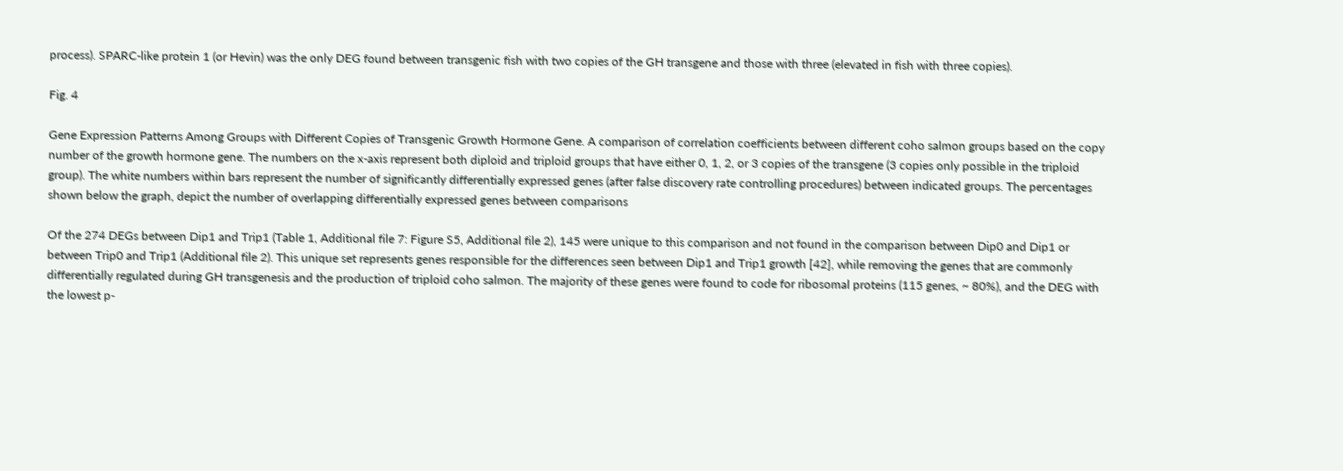process). SPARC-like protein 1 (or Hevin) was the only DEG found between transgenic fish with two copies of the GH transgene and those with three (elevated in fish with three copies).

Fig. 4

Gene Expression Patterns Among Groups with Different Copies of Transgenic Growth Hormone Gene. A comparison of correlation coefficients between different coho salmon groups based on the copy number of the growth hormone gene. The numbers on the x-axis represent both diploid and triploid groups that have either 0, 1, 2, or 3 copies of the transgene (3 copies only possible in the triploid group). The white numbers within bars represent the number of significantly differentially expressed genes (after false discovery rate controlling procedures) between indicated groups. The percentages shown below the graph, depict the number of overlapping differentially expressed genes between comparisons

Of the 274 DEGs between Dip1 and Trip1 (Table 1, Additional file 7: Figure S5, Additional file 2), 145 were unique to this comparison and not found in the comparison between Dip0 and Dip1 or between Trip0 and Trip1 (Additional file 2). This unique set represents genes responsible for the differences seen between Dip1 and Trip1 growth [42], while removing the genes that are commonly differentially regulated during GH transgenesis and the production of triploid coho salmon. The majority of these genes were found to code for ribosomal proteins (115 genes, ~ 80%), and the DEG with the lowest p-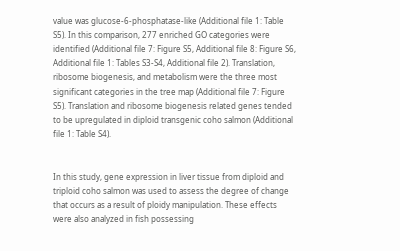value was glucose-6-phosphatase-like (Additional file 1: Table S5). In this comparison, 277 enriched GO categories were identified (Additional file 7: Figure S5, Additional file 8: Figure S6, Additional file 1: Tables S3-S4, Additional file 2). Translation, ribosome biogenesis, and metabolism were the three most significant categories in the tree map (Additional file 7: Figure S5). Translation and ribosome biogenesis related genes tended to be upregulated in diploid transgenic coho salmon (Additional file 1: Table S4).


In this study, gene expression in liver tissue from diploid and triploid coho salmon was used to assess the degree of change that occurs as a result of ploidy manipulation. These effects were also analyzed in fish possessing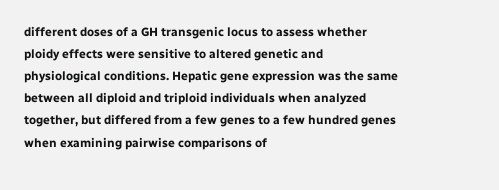different doses of a GH transgenic locus to assess whether ploidy effects were sensitive to altered genetic and physiological conditions. Hepatic gene expression was the same between all diploid and triploid individuals when analyzed together, but differed from a few genes to a few hundred genes when examining pairwise comparisons of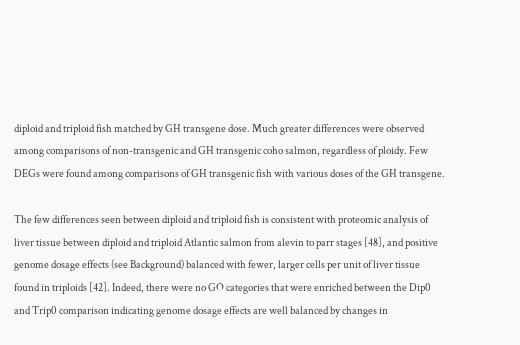diploid and triploid fish matched by GH transgene dose. Much greater differences were observed among comparisons of non-transgenic and GH transgenic coho salmon, regardless of ploidy. Few DEGs were found among comparisons of GH transgenic fish with various doses of the GH transgene.

The few differences seen between diploid and triploid fish is consistent with proteomic analysis of liver tissue between diploid and triploid Atlantic salmon from alevin to parr stages [48], and positive genome dosage effects (see Background) balanced with fewer, larger cells per unit of liver tissue found in triploids [42]. Indeed, there were no GO categories that were enriched between the Dip0 and Trip0 comparison indicating genome dosage effects are well balanced by changes in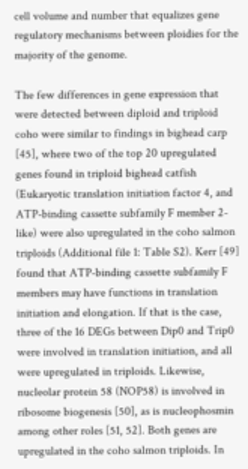cell volume and number that equalizes gene regulatory mechanisms between ploidies for the majority of the genome.

The few differences in gene expression that were detected between diploid and triploid coho were similar to findings in bighead carp [45], where two of the top 20 upregulated genes found in triploid bighead catfish (Eukaryotic translation initiation factor 4, and ATP-binding cassette subfamily F member 2-like) were also upregulated in the coho salmon triploids (Additional file 1: Table S2). Kerr [49] found that ATP-binding cassette subfamily F members may have functions in translation initiation and elongation. If that is the case, three of the 16 DEGs between Dip0 and Trip0 were involved in translation initiation, and all were upregulated in triploids. Likewise, nucleolar protein 58 (NOP58) is involved in ribosome biogenesis [50], as is nucleophosmin among other roles [51, 52]. Both genes are upregulated in the coho salmon triploids. In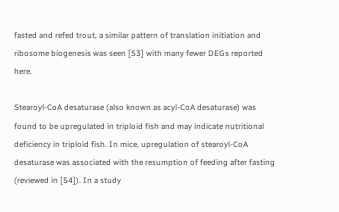fasted and refed trout, a similar pattern of translation initiation and ribosome biogenesis was seen [53] with many fewer DEGs reported here.

Stearoyl-CoA desaturase (also known as acyl-CoA desaturase) was found to be upregulated in triploid fish and may indicate nutritional deficiency in triploid fish. In mice, upregulation of stearoyl-CoA desaturase was associated with the resumption of feeding after fasting (reviewed in [54]). In a study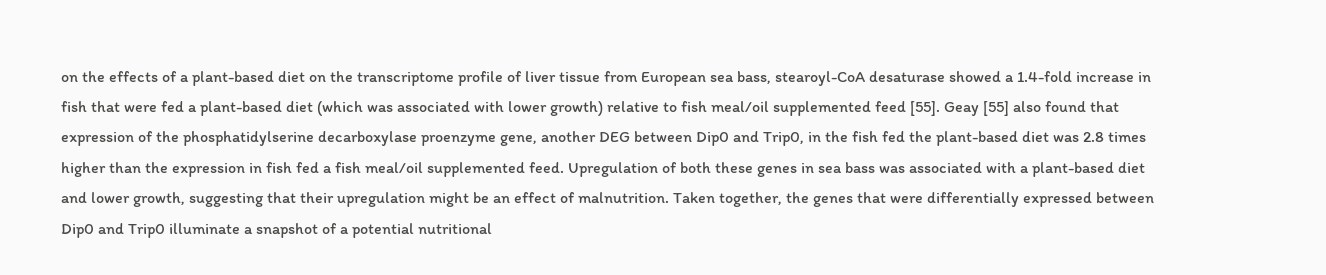on the effects of a plant-based diet on the transcriptome profile of liver tissue from European sea bass, stearoyl-CoA desaturase showed a 1.4-fold increase in fish that were fed a plant-based diet (which was associated with lower growth) relative to fish meal/oil supplemented feed [55]. Geay [55] also found that expression of the phosphatidylserine decarboxylase proenzyme gene, another DEG between Dip0 and Trip0, in the fish fed the plant-based diet was 2.8 times higher than the expression in fish fed a fish meal/oil supplemented feed. Upregulation of both these genes in sea bass was associated with a plant-based diet and lower growth, suggesting that their upregulation might be an effect of malnutrition. Taken together, the genes that were differentially expressed between Dip0 and Trip0 illuminate a snapshot of a potential nutritional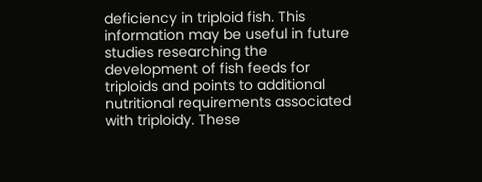deficiency in triploid fish. This information may be useful in future studies researching the development of fish feeds for triploids and points to additional nutritional requirements associated with triploidy. These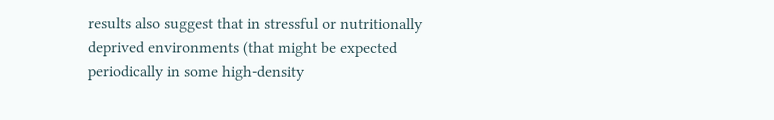results also suggest that in stressful or nutritionally deprived environments (that might be expected periodically in some high-density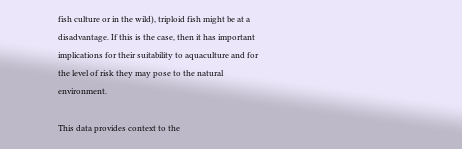fish culture or in the wild), triploid fish might be at a disadvantage. If this is the case, then it has important implications for their suitability to aquaculture and for the level of risk they may pose to the natural environment.

This data provides context to the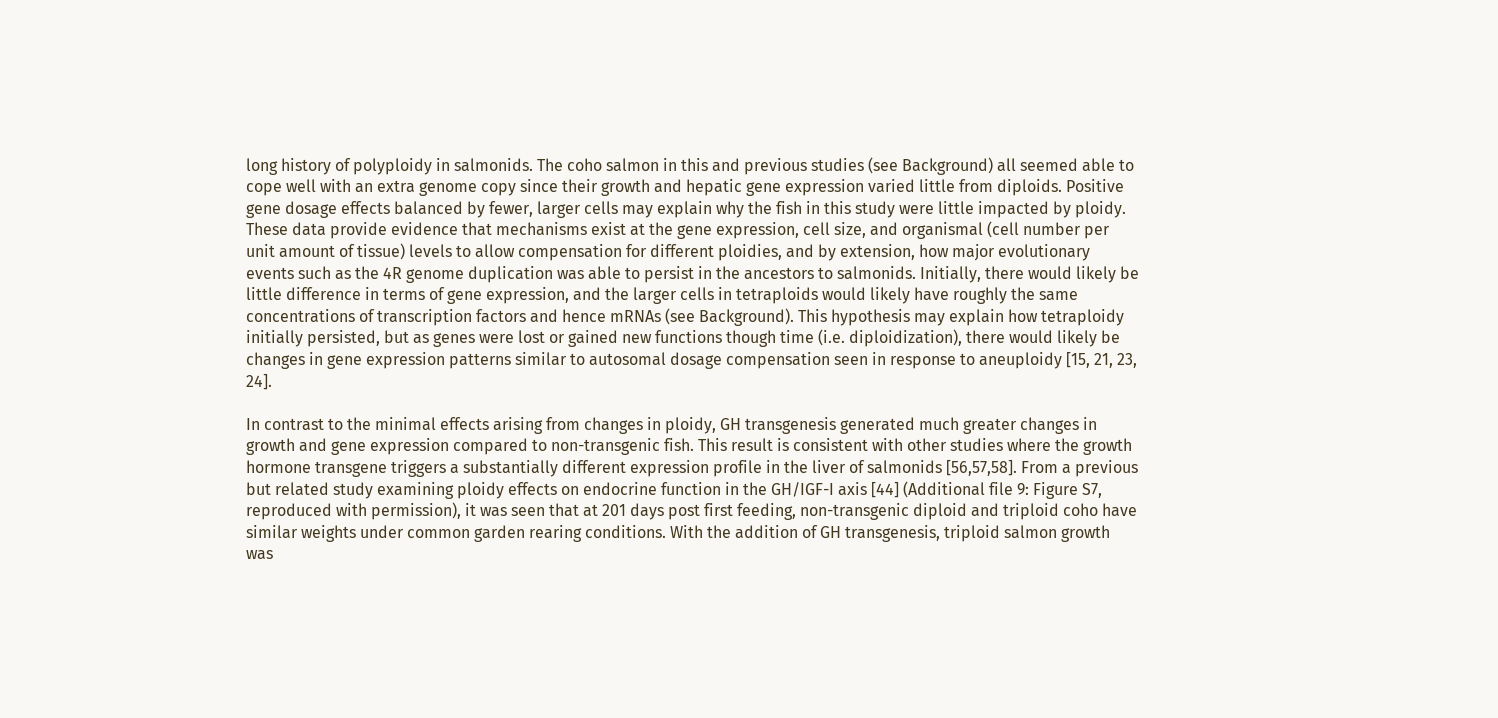long history of polyploidy in salmonids. The coho salmon in this and previous studies (see Background) all seemed able to cope well with an extra genome copy since their growth and hepatic gene expression varied little from diploids. Positive gene dosage effects balanced by fewer, larger cells may explain why the fish in this study were little impacted by ploidy. These data provide evidence that mechanisms exist at the gene expression, cell size, and organismal (cell number per unit amount of tissue) levels to allow compensation for different ploidies, and by extension, how major evolutionary events such as the 4R genome duplication was able to persist in the ancestors to salmonids. Initially, there would likely be little difference in terms of gene expression, and the larger cells in tetraploids would likely have roughly the same concentrations of transcription factors and hence mRNAs (see Background). This hypothesis may explain how tetraploidy initially persisted, but as genes were lost or gained new functions though time (i.e. diploidization), there would likely be changes in gene expression patterns similar to autosomal dosage compensation seen in response to aneuploidy [15, 21, 23, 24].

In contrast to the minimal effects arising from changes in ploidy, GH transgenesis generated much greater changes in growth and gene expression compared to non-transgenic fish. This result is consistent with other studies where the growth hormone transgene triggers a substantially different expression profile in the liver of salmonids [56,57,58]. From a previous but related study examining ploidy effects on endocrine function in the GH/IGF-I axis [44] (Additional file 9: Figure S7, reproduced with permission), it was seen that at 201 days post first feeding, non-transgenic diploid and triploid coho have similar weights under common garden rearing conditions. With the addition of GH transgenesis, triploid salmon growth was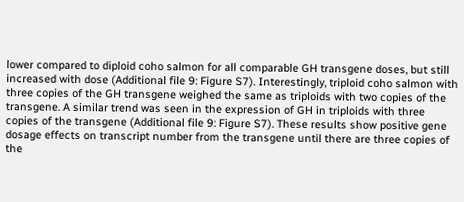lower compared to diploid coho salmon for all comparable GH transgene doses, but still increased with dose (Additional file 9: Figure S7). Interestingly, triploid coho salmon with three copies of the GH transgene weighed the same as triploids with two copies of the transgene. A similar trend was seen in the expression of GH in triploids with three copies of the transgene (Additional file 9: Figure S7). These results show positive gene dosage effects on transcript number from the transgene until there are three copies of the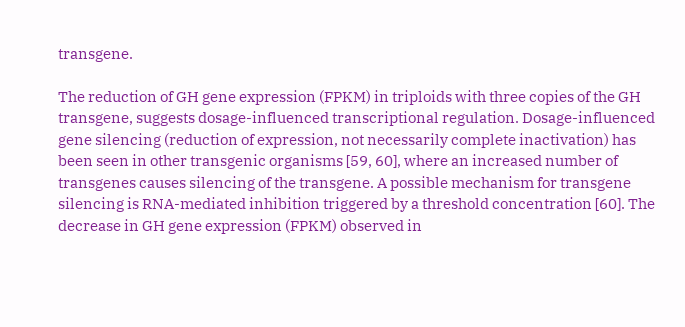transgene.

The reduction of GH gene expression (FPKM) in triploids with three copies of the GH transgene, suggests dosage-influenced transcriptional regulation. Dosage-influenced gene silencing (reduction of expression, not necessarily complete inactivation) has been seen in other transgenic organisms [59, 60], where an increased number of transgenes causes silencing of the transgene. A possible mechanism for transgene silencing is RNA-mediated inhibition triggered by a threshold concentration [60]. The decrease in GH gene expression (FPKM) observed in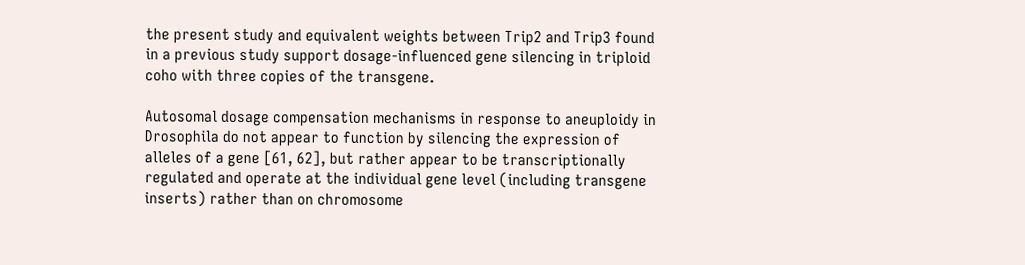the present study and equivalent weights between Trip2 and Trip3 found in a previous study support dosage-influenced gene silencing in triploid coho with three copies of the transgene.

Autosomal dosage compensation mechanisms in response to aneuploidy in Drosophila do not appear to function by silencing the expression of alleles of a gene [61, 62], but rather appear to be transcriptionally regulated and operate at the individual gene level (including transgene inserts) rather than on chromosome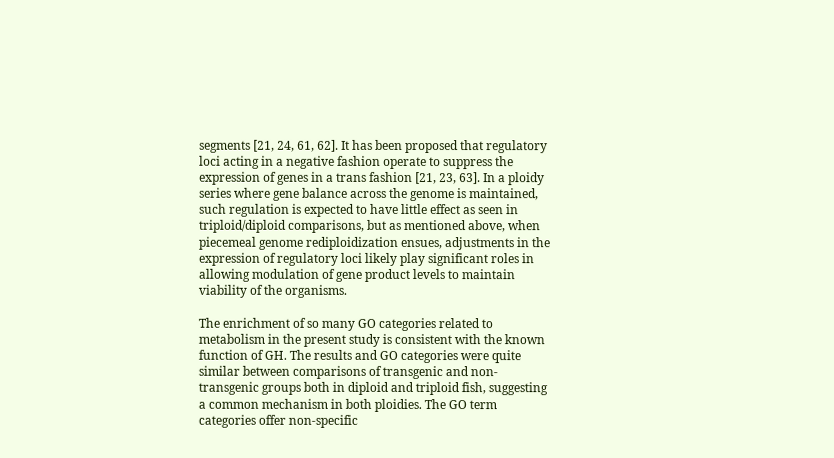segments [21, 24, 61, 62]. It has been proposed that regulatory loci acting in a negative fashion operate to suppress the expression of genes in a trans fashion [21, 23, 63]. In a ploidy series where gene balance across the genome is maintained, such regulation is expected to have little effect as seen in triploid/diploid comparisons, but as mentioned above, when piecemeal genome rediploidization ensues, adjustments in the expression of regulatory loci likely play significant roles in allowing modulation of gene product levels to maintain viability of the organisms.

The enrichment of so many GO categories related to metabolism in the present study is consistent with the known function of GH. The results and GO categories were quite similar between comparisons of transgenic and non-transgenic groups both in diploid and triploid fish, suggesting a common mechanism in both ploidies. The GO term categories offer non-specific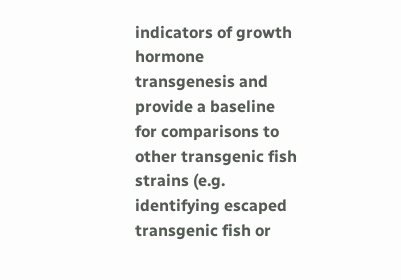indicators of growth hormone transgenesis and provide a baseline for comparisons to other transgenic fish strains (e.g. identifying escaped transgenic fish or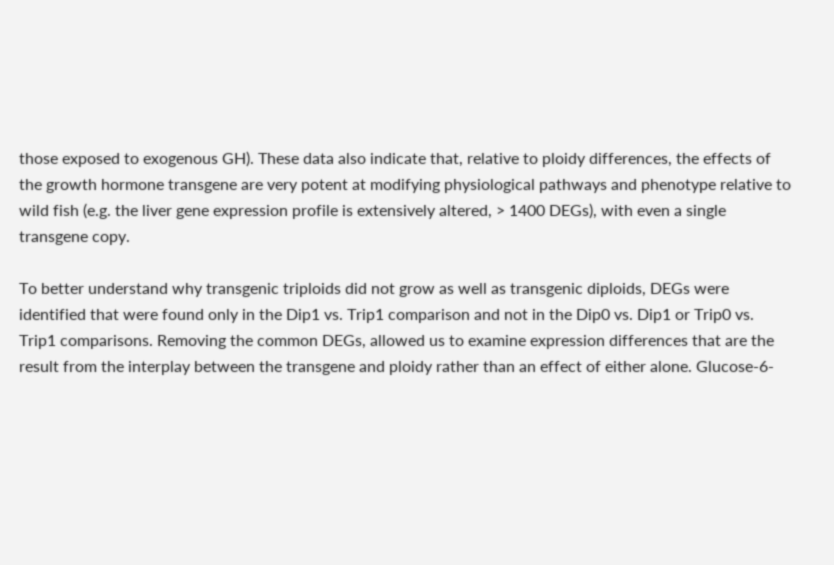those exposed to exogenous GH). These data also indicate that, relative to ploidy differences, the effects of the growth hormone transgene are very potent at modifying physiological pathways and phenotype relative to wild fish (e.g. the liver gene expression profile is extensively altered, > 1400 DEGs), with even a single transgene copy.

To better understand why transgenic triploids did not grow as well as transgenic diploids, DEGs were identified that were found only in the Dip1 vs. Trip1 comparison and not in the Dip0 vs. Dip1 or Trip0 vs. Trip1 comparisons. Removing the common DEGs, allowed us to examine expression differences that are the result from the interplay between the transgene and ploidy rather than an effect of either alone. Glucose-6-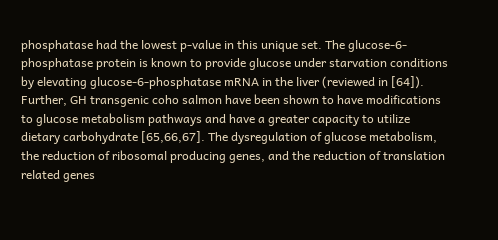phosphatase had the lowest p-value in this unique set. The glucose-6-phosphatase protein is known to provide glucose under starvation conditions by elevating glucose-6-phosphatase mRNA in the liver (reviewed in [64]). Further, GH transgenic coho salmon have been shown to have modifications to glucose metabolism pathways and have a greater capacity to utilize dietary carbohydrate [65,66,67]. The dysregulation of glucose metabolism, the reduction of ribosomal producing genes, and the reduction of translation related genes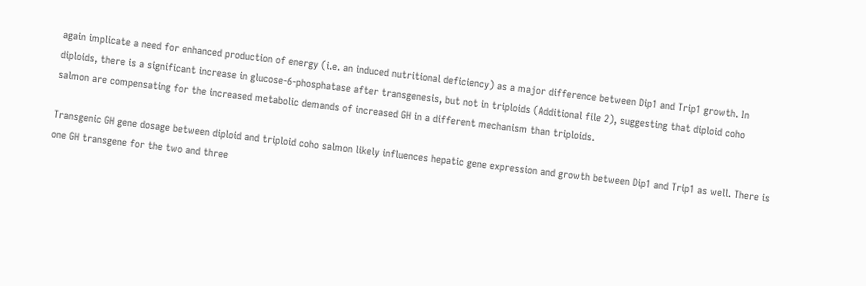again implicate a need for enhanced production of energy (i.e. an induced nutritional deficiency) as a major difference between Dip1 and Trip1 growth. In diploids, there is a significant increase in glucose-6-phosphatase after transgenesis, but not in triploids (Additional file 2), suggesting that diploid coho salmon are compensating for the increased metabolic demands of increased GH in a different mechanism than triploids.

Transgenic GH gene dosage between diploid and triploid coho salmon likely influences hepatic gene expression and growth between Dip1 and Trip1 as well. There is one GH transgene for the two and three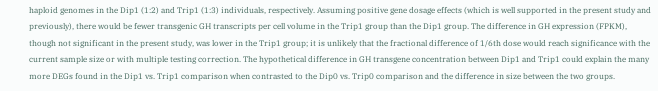haploid genomes in the Dip1 (1:2) and Trip1 (1:3) individuals, respectively. Assuming positive gene dosage effects (which is well supported in the present study and previously), there would be fewer transgenic GH transcripts per cell volume in the Trip1 group than the Dip1 group. The difference in GH expression (FPKM), though not significant in the present study, was lower in the Trip1 group; it is unlikely that the fractional difference of 1/6th dose would reach significance with the current sample size or with multiple testing correction. The hypothetical difference in GH transgene concentration between Dip1 and Trip1 could explain the many more DEGs found in the Dip1 vs. Trip1 comparison when contrasted to the Dip0 vs. Trip0 comparison and the difference in size between the two groups.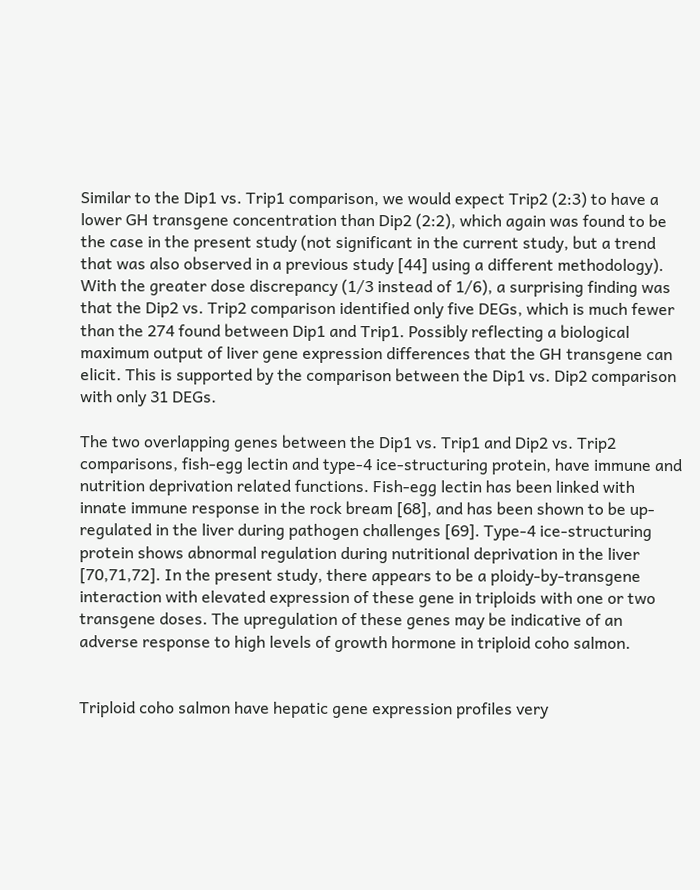Similar to the Dip1 vs. Trip1 comparison, we would expect Trip2 (2:3) to have a lower GH transgene concentration than Dip2 (2:2), which again was found to be the case in the present study (not significant in the current study, but a trend that was also observed in a previous study [44] using a different methodology). With the greater dose discrepancy (1/3 instead of 1/6), a surprising finding was that the Dip2 vs. Trip2 comparison identified only five DEGs, which is much fewer than the 274 found between Dip1 and Trip1. Possibly reflecting a biological maximum output of liver gene expression differences that the GH transgene can elicit. This is supported by the comparison between the Dip1 vs. Dip2 comparison with only 31 DEGs.

The two overlapping genes between the Dip1 vs. Trip1 and Dip2 vs. Trip2 comparisons, fish-egg lectin and type-4 ice-structuring protein, have immune and nutrition deprivation related functions. Fish-egg lectin has been linked with innate immune response in the rock bream [68], and has been shown to be up-regulated in the liver during pathogen challenges [69]. Type-4 ice-structuring protein shows abnormal regulation during nutritional deprivation in the liver [70,71,72]. In the present study, there appears to be a ploidy-by-transgene interaction with elevated expression of these gene in triploids with one or two transgene doses. The upregulation of these genes may be indicative of an adverse response to high levels of growth hormone in triploid coho salmon.


Triploid coho salmon have hepatic gene expression profiles very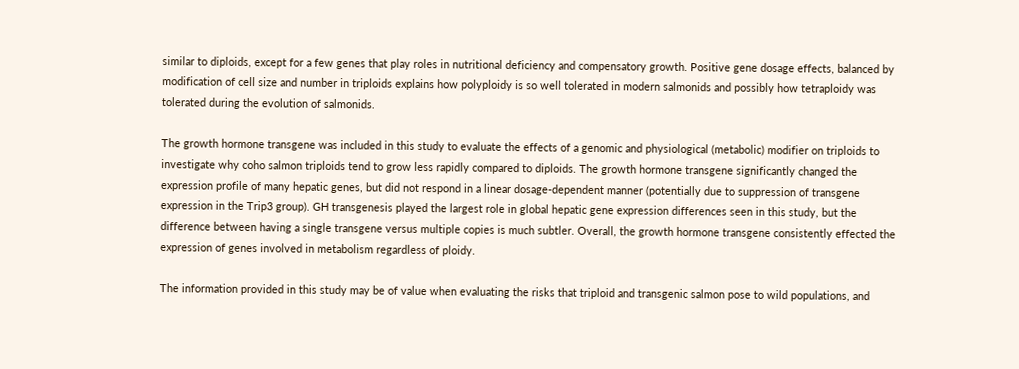similar to diploids, except for a few genes that play roles in nutritional deficiency and compensatory growth. Positive gene dosage effects, balanced by modification of cell size and number in triploids explains how polyploidy is so well tolerated in modern salmonids and possibly how tetraploidy was tolerated during the evolution of salmonids.

The growth hormone transgene was included in this study to evaluate the effects of a genomic and physiological (metabolic) modifier on triploids to investigate why coho salmon triploids tend to grow less rapidly compared to diploids. The growth hormone transgene significantly changed the expression profile of many hepatic genes, but did not respond in a linear dosage-dependent manner (potentially due to suppression of transgene expression in the Trip3 group). GH transgenesis played the largest role in global hepatic gene expression differences seen in this study, but the difference between having a single transgene versus multiple copies is much subtler. Overall, the growth hormone transgene consistently effected the expression of genes involved in metabolism regardless of ploidy.

The information provided in this study may be of value when evaluating the risks that triploid and transgenic salmon pose to wild populations, and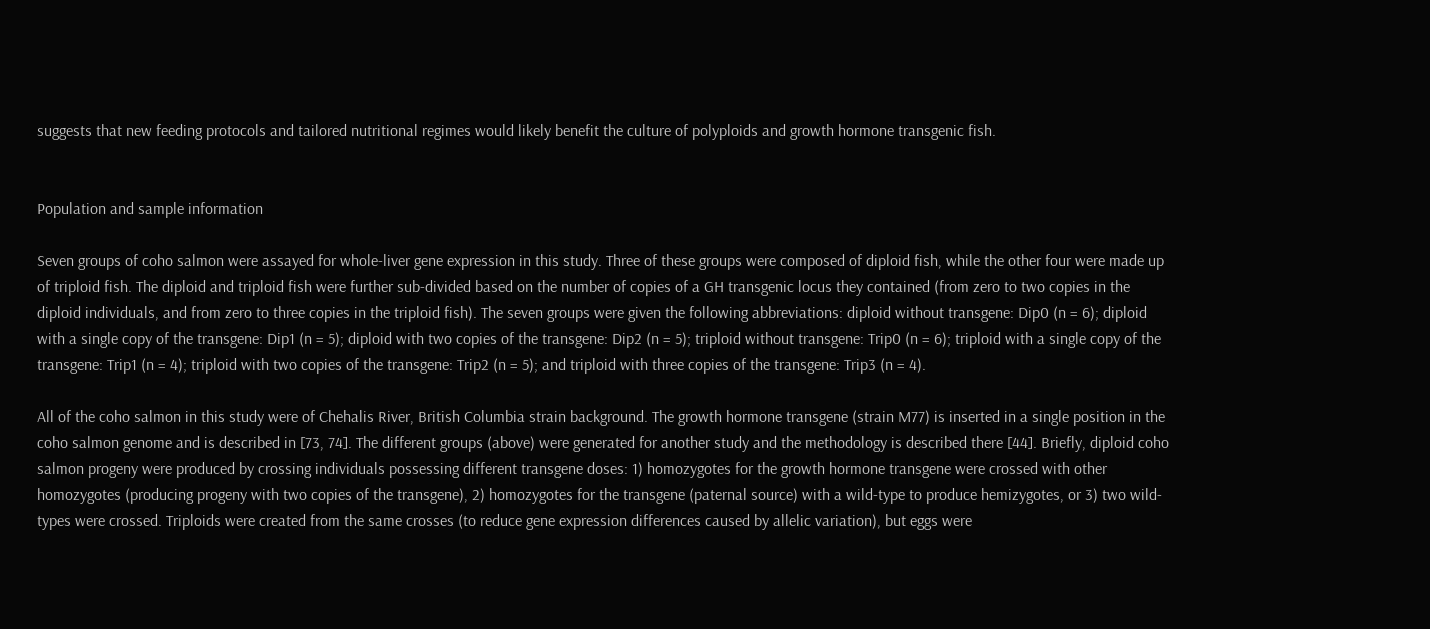suggests that new feeding protocols and tailored nutritional regimes would likely benefit the culture of polyploids and growth hormone transgenic fish.


Population and sample information

Seven groups of coho salmon were assayed for whole-liver gene expression in this study. Three of these groups were composed of diploid fish, while the other four were made up of triploid fish. The diploid and triploid fish were further sub-divided based on the number of copies of a GH transgenic locus they contained (from zero to two copies in the diploid individuals, and from zero to three copies in the triploid fish). The seven groups were given the following abbreviations: diploid without transgene: Dip0 (n = 6); diploid with a single copy of the transgene: Dip1 (n = 5); diploid with two copies of the transgene: Dip2 (n = 5); triploid without transgene: Trip0 (n = 6); triploid with a single copy of the transgene: Trip1 (n = 4); triploid with two copies of the transgene: Trip2 (n = 5); and triploid with three copies of the transgene: Trip3 (n = 4).

All of the coho salmon in this study were of Chehalis River, British Columbia strain background. The growth hormone transgene (strain M77) is inserted in a single position in the coho salmon genome and is described in [73, 74]. The different groups (above) were generated for another study and the methodology is described there [44]. Briefly, diploid coho salmon progeny were produced by crossing individuals possessing different transgene doses: 1) homozygotes for the growth hormone transgene were crossed with other homozygotes (producing progeny with two copies of the transgene), 2) homozygotes for the transgene (paternal source) with a wild-type to produce hemizygotes, or 3) two wild-types were crossed. Triploids were created from the same crosses (to reduce gene expression differences caused by allelic variation), but eggs were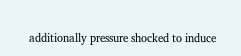additionally pressure shocked to induce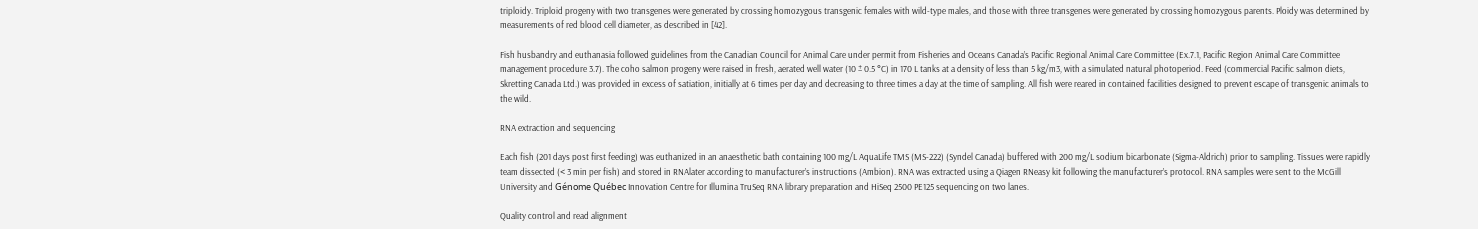triploidy. Triploid progeny with two transgenes were generated by crossing homozygous transgenic females with wild-type males, and those with three transgenes were generated by crossing homozygous parents. Ploidy was determined by measurements of red blood cell diameter, as described in [42].

Fish husbandry and euthanasia followed guidelines from the Canadian Council for Animal Care under permit from Fisheries and Oceans Canada’s Pacific Regional Animal Care Committee (Ex.7.1, Pacific Region Animal Care Committee management procedure 3.7). The coho salmon progeny were raised in fresh, aerated well water (10 ± 0.5 °C) in 170 L tanks at a density of less than 5 kg/m3, with a simulated natural photoperiod. Feed (commercial Pacific salmon diets, Skretting Canada Ltd.) was provided in excess of satiation, initially at 6 times per day and decreasing to three times a day at the time of sampling. All fish were reared in contained facilities designed to prevent escape of transgenic animals to the wild.

RNA extraction and sequencing

Each fish (201 days post first feeding) was euthanized in an anaesthetic bath containing 100 mg/L AquaLife TMS (MS-222) (Syndel Canada) buffered with 200 mg/L sodium bicarbonate (Sigma-Aldrich) prior to sampling. Tissues were rapidly team dissected (< 3 min per fish) and stored in RNAlater according to manufacturer’s instructions (Ambion). RNA was extracted using a Qiagen RNeasy kit following the manufacturer’s protocol. RNA samples were sent to the McGill University and Génome Québec Innovation Centre for Illumina TruSeq RNA library preparation and HiSeq 2500 PE125 sequencing on two lanes.

Quality control and read alignment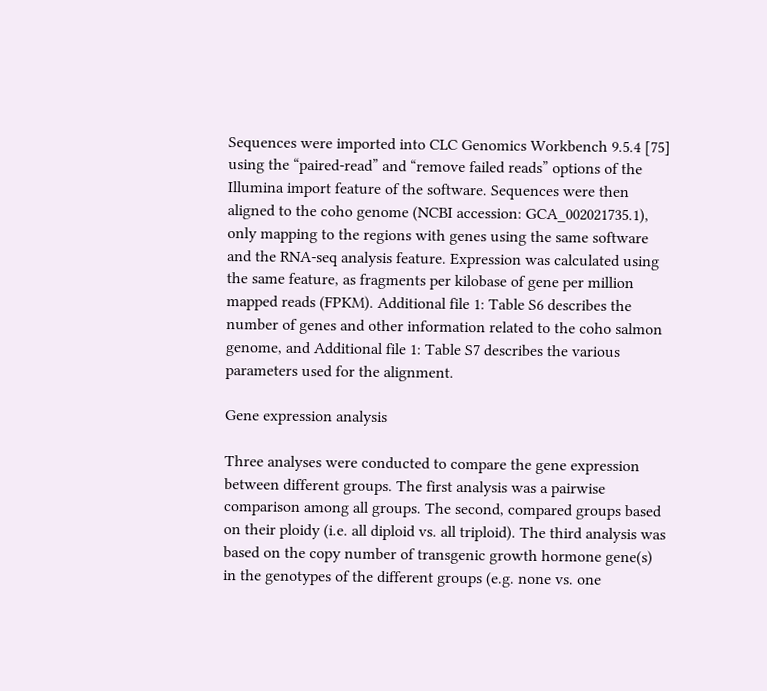Sequences were imported into CLC Genomics Workbench 9.5.4 [75] using the “paired-read” and “remove failed reads” options of the Illumina import feature of the software. Sequences were then aligned to the coho genome (NCBI accession: GCA_002021735.1), only mapping to the regions with genes using the same software and the RNA-seq analysis feature. Expression was calculated using the same feature, as fragments per kilobase of gene per million mapped reads (FPKM). Additional file 1: Table S6 describes the number of genes and other information related to the coho salmon genome, and Additional file 1: Table S7 describes the various parameters used for the alignment.

Gene expression analysis

Three analyses were conducted to compare the gene expression between different groups. The first analysis was a pairwise comparison among all groups. The second, compared groups based on their ploidy (i.e. all diploid vs. all triploid). The third analysis was based on the copy number of transgenic growth hormone gene(s) in the genotypes of the different groups (e.g. none vs. one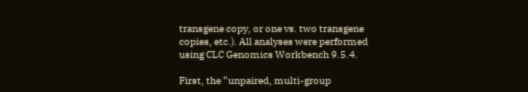transgene copy, or one vs. two transgene copies, etc.). All analyses were performed using CLC Genomics Workbench 9.5.4.

First, the “unpaired, multi-group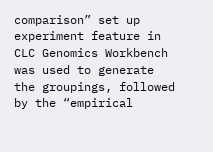comparison” set up experiment feature in CLC Genomics Workbench was used to generate the groupings, followed by the “empirical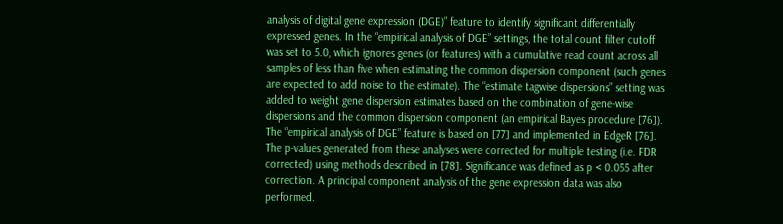analysis of digital gene expression (DGE)” feature to identify significant differentially expressed genes. In the “empirical analysis of DGE” settings, the total count filter cutoff was set to 5.0, which ignores genes (or features) with a cumulative read count across all samples of less than five when estimating the common dispersion component (such genes are expected to add noise to the estimate). The “estimate tagwise dispersions” setting was added to weight gene dispersion estimates based on the combination of gene-wise dispersions and the common dispersion component (an empirical Bayes procedure [76]). The “empirical analysis of DGE” feature is based on [77] and implemented in EdgeR [76]. The p-values generated from these analyses were corrected for multiple testing (i.e. FDR corrected) using methods described in [78]. Significance was defined as p < 0.055 after correction. A principal component analysis of the gene expression data was also performed.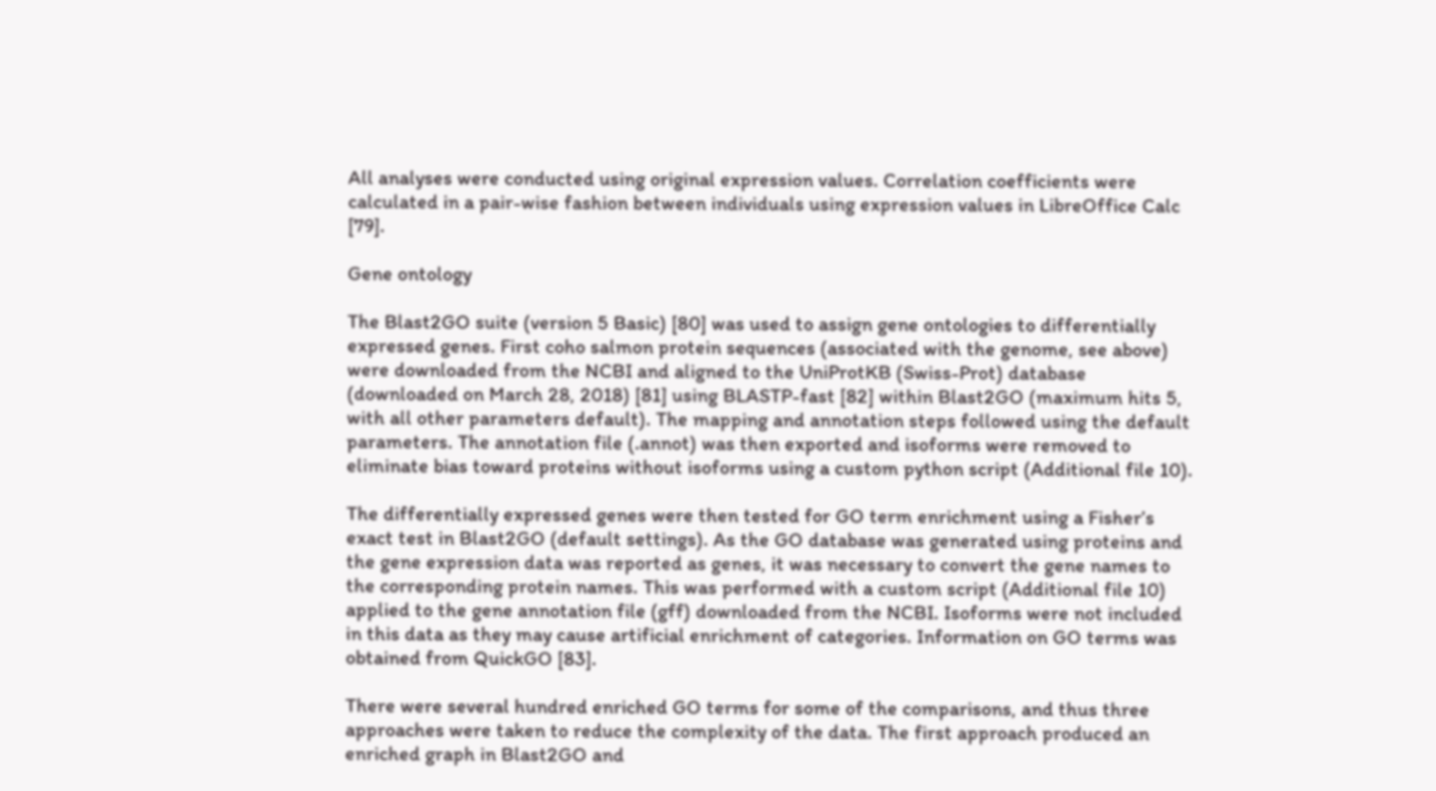All analyses were conducted using original expression values. Correlation coefficients were calculated in a pair-wise fashion between individuals using expression values in LibreOffice Calc [79].

Gene ontology

The Blast2GO suite (version 5 Basic) [80] was used to assign gene ontologies to differentially expressed genes. First coho salmon protein sequences (associated with the genome, see above) were downloaded from the NCBI and aligned to the UniProtKB (Swiss-Prot) database (downloaded on March 28, 2018) [81] using BLASTP-fast [82] within Blast2GO (maximum hits 5, with all other parameters default). The mapping and annotation steps followed using the default parameters. The annotation file (.annot) was then exported and isoforms were removed to eliminate bias toward proteins without isoforms using a custom python script (Additional file 10).

The differentially expressed genes were then tested for GO term enrichment using a Fisher’s exact test in Blast2GO (default settings). As the GO database was generated using proteins and the gene expression data was reported as genes, it was necessary to convert the gene names to the corresponding protein names. This was performed with a custom script (Additional file 10) applied to the gene annotation file (gff) downloaded from the NCBI. Isoforms were not included in this data as they may cause artificial enrichment of categories. Information on GO terms was obtained from QuickGO [83].

There were several hundred enriched GO terms for some of the comparisons, and thus three approaches were taken to reduce the complexity of the data. The first approach produced an enriched graph in Blast2GO and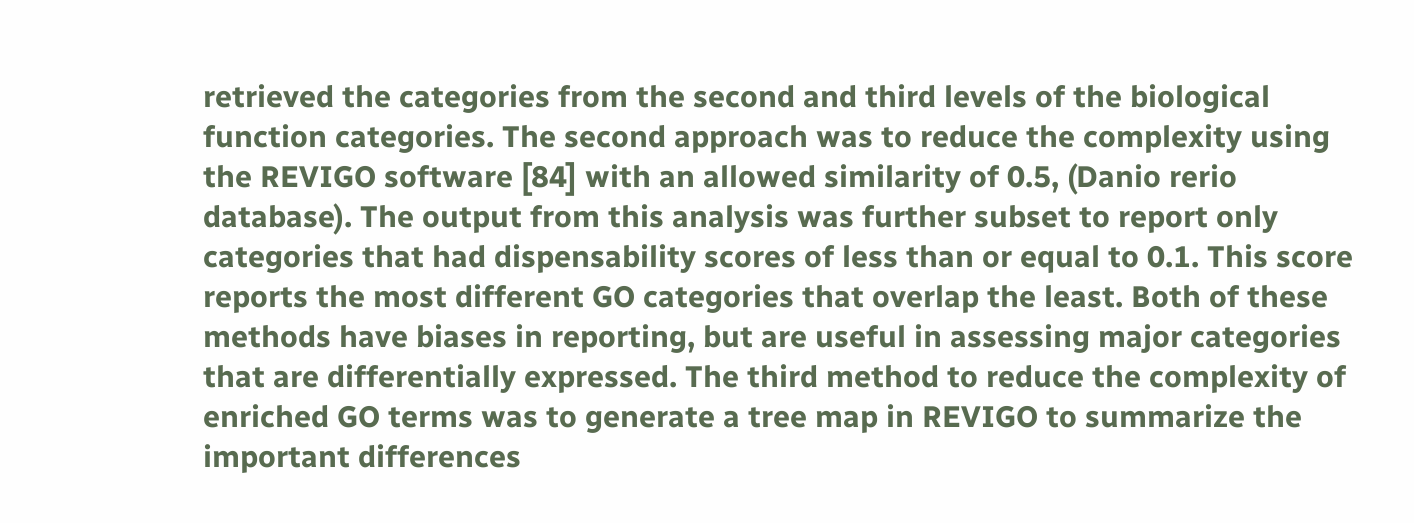retrieved the categories from the second and third levels of the biological function categories. The second approach was to reduce the complexity using the REVIGO software [84] with an allowed similarity of 0.5, (Danio rerio database). The output from this analysis was further subset to report only categories that had dispensability scores of less than or equal to 0.1. This score reports the most different GO categories that overlap the least. Both of these methods have biases in reporting, but are useful in assessing major categories that are differentially expressed. The third method to reduce the complexity of enriched GO terms was to generate a tree map in REVIGO to summarize the important differences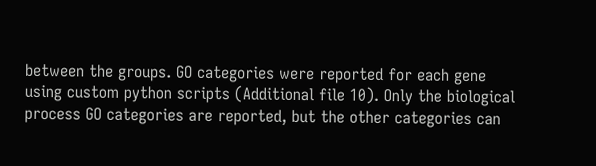between the groups. GO categories were reported for each gene using custom python scripts (Additional file 10). Only the biological process GO categories are reported, but the other categories can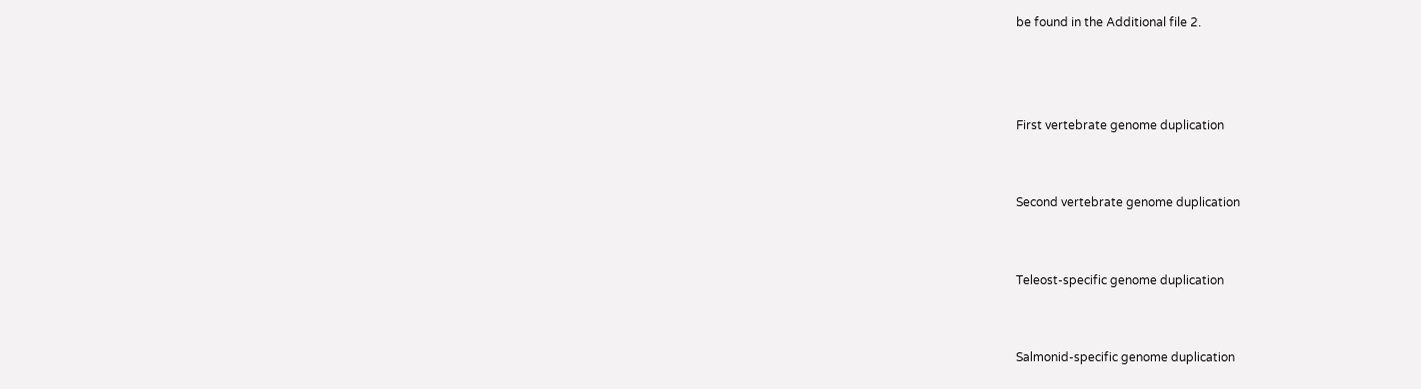be found in the Additional file 2.



First vertebrate genome duplication


Second vertebrate genome duplication


Teleost-specific genome duplication


Salmonid-specific genome duplication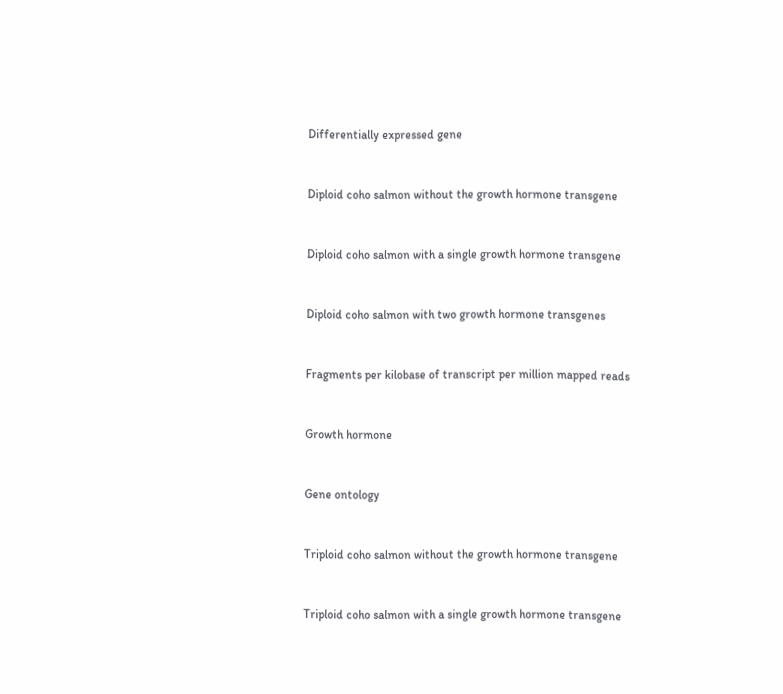Differentially expressed gene


Diploid coho salmon without the growth hormone transgene


Diploid coho salmon with a single growth hormone transgene


Diploid coho salmon with two growth hormone transgenes


Fragments per kilobase of transcript per million mapped reads


Growth hormone


Gene ontology


Triploid coho salmon without the growth hormone transgene


Triploid coho salmon with a single growth hormone transgene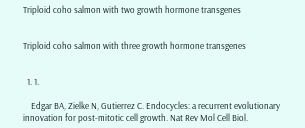Triploid coho salmon with two growth hormone transgenes


Triploid coho salmon with three growth hormone transgenes


  1. 1.

    Edgar BA, Zielke N, Gutierrez C. Endocycles: a recurrent evolutionary innovation for post-mitotic cell growth. Nat Rev Mol Cell Biol.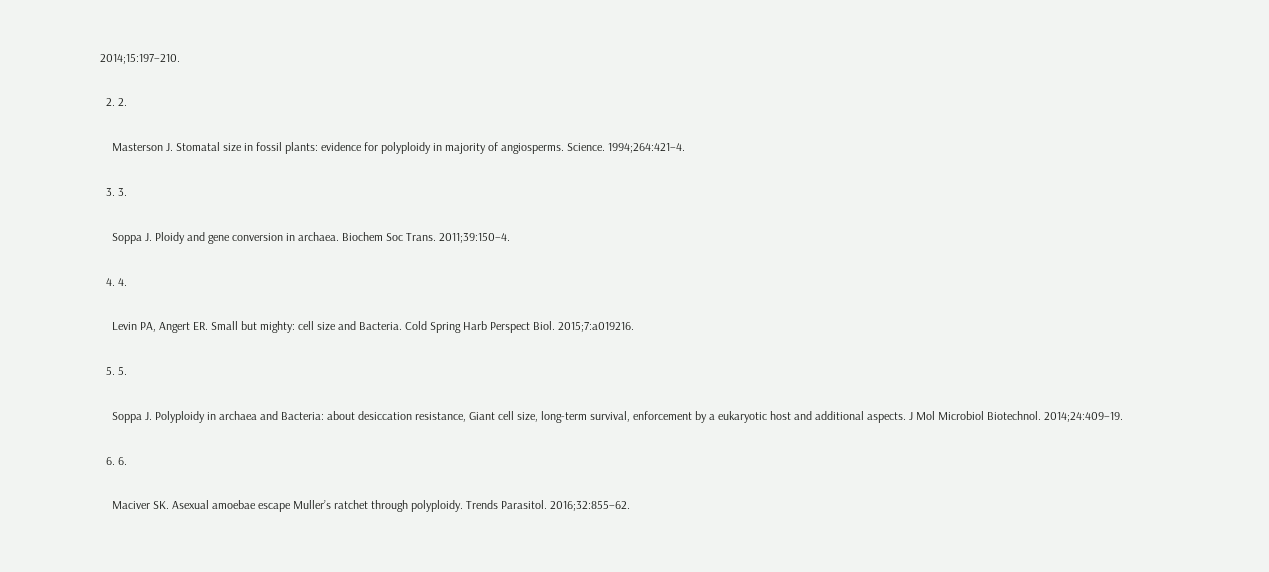2014;15:197–210.

  2. 2.

    Masterson J. Stomatal size in fossil plants: evidence for polyploidy in majority of angiosperms. Science. 1994;264:421–4.

  3. 3.

    Soppa J. Ploidy and gene conversion in archaea. Biochem Soc Trans. 2011;39:150–4.

  4. 4.

    Levin PA, Angert ER. Small but mighty: cell size and Bacteria. Cold Spring Harb Perspect Biol. 2015;7:a019216.

  5. 5.

    Soppa J. Polyploidy in archaea and Bacteria: about desiccation resistance, Giant cell size, long-term survival, enforcement by a eukaryotic host and additional aspects. J Mol Microbiol Biotechnol. 2014;24:409–19.

  6. 6.

    Maciver SK. Asexual amoebae escape Muller’s ratchet through polyploidy. Trends Parasitol. 2016;32:855–62.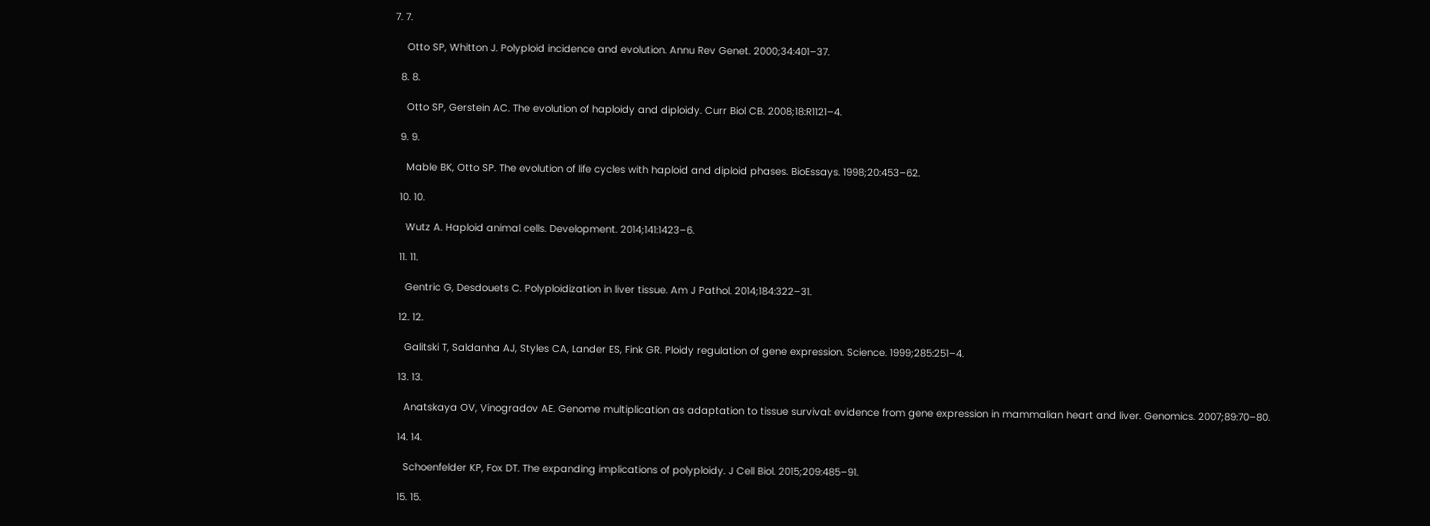7. 7.

    Otto SP, Whitton J. Polyploid incidence and evolution. Annu Rev Genet. 2000;34:401–37.

  8. 8.

    Otto SP, Gerstein AC. The evolution of haploidy and diploidy. Curr Biol CB. 2008;18:R1121–4.

  9. 9.

    Mable BK, Otto SP. The evolution of life cycles with haploid and diploid phases. BioEssays. 1998;20:453–62.

  10. 10.

    Wutz A. Haploid animal cells. Development. 2014;141:1423–6.

  11. 11.

    Gentric G, Desdouets C. Polyploidization in liver tissue. Am J Pathol. 2014;184:322–31.

  12. 12.

    Galitski T, Saldanha AJ, Styles CA, Lander ES, Fink GR. Ploidy regulation of gene expression. Science. 1999;285:251–4.

  13. 13.

    Anatskaya OV, Vinogradov AE. Genome multiplication as adaptation to tissue survival: evidence from gene expression in mammalian heart and liver. Genomics. 2007;89:70–80.

  14. 14.

    Schoenfelder KP, Fox DT. The expanding implications of polyploidy. J Cell Biol. 2015;209:485–91.

  15. 15.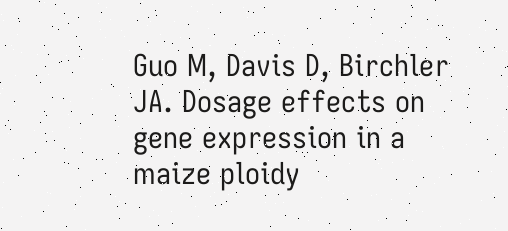Guo M, Davis D, Birchler JA. Dosage effects on gene expression in a maize ploidy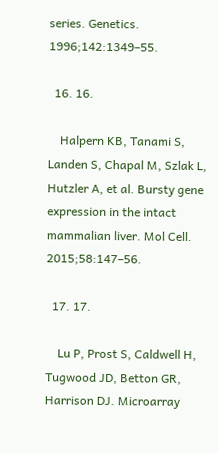series. Genetics. 1996;142:1349–55.

  16. 16.

    Halpern KB, Tanami S, Landen S, Chapal M, Szlak L, Hutzler A, et al. Bursty gene expression in the intact mammalian liver. Mol Cell. 2015;58:147–56.

  17. 17.

    Lu P, Prost S, Caldwell H, Tugwood JD, Betton GR, Harrison DJ. Microarray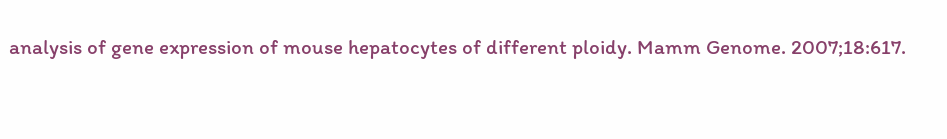analysis of gene expression of mouse hepatocytes of different ploidy. Mamm Genome. 2007;18:617.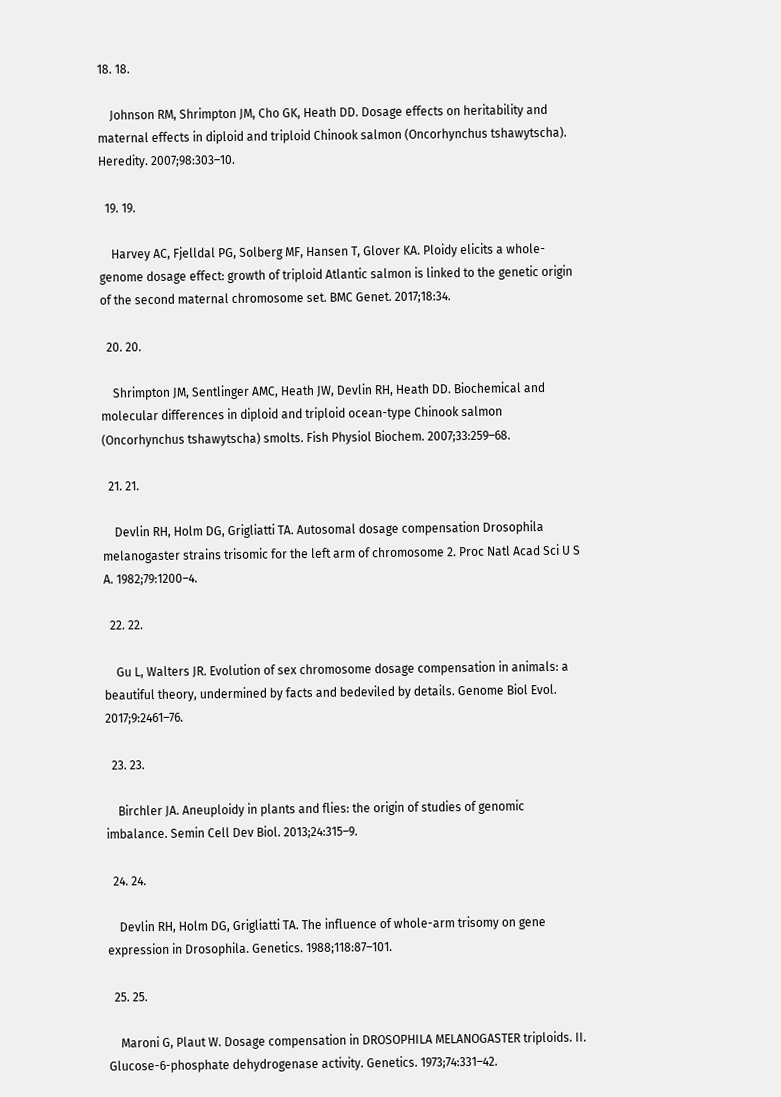18. 18.

    Johnson RM, Shrimpton JM, Cho GK, Heath DD. Dosage effects on heritability and maternal effects in diploid and triploid Chinook salmon (Oncorhynchus tshawytscha). Heredity. 2007;98:303–10.

  19. 19.

    Harvey AC, Fjelldal PG, Solberg MF, Hansen T, Glover KA. Ploidy elicits a whole-genome dosage effect: growth of triploid Atlantic salmon is linked to the genetic origin of the second maternal chromosome set. BMC Genet. 2017;18:34.

  20. 20.

    Shrimpton JM, Sentlinger AMC, Heath JW, Devlin RH, Heath DD. Biochemical and molecular differences in diploid and triploid ocean-type Chinook salmon (Oncorhynchus tshawytscha) smolts. Fish Physiol Biochem. 2007;33:259–68.

  21. 21.

    Devlin RH, Holm DG, Grigliatti TA. Autosomal dosage compensation Drosophila melanogaster strains trisomic for the left arm of chromosome 2. Proc Natl Acad Sci U S A. 1982;79:1200–4.

  22. 22.

    Gu L, Walters JR. Evolution of sex chromosome dosage compensation in animals: a beautiful theory, undermined by facts and bedeviled by details. Genome Biol Evol. 2017;9:2461–76.

  23. 23.

    Birchler JA. Aneuploidy in plants and flies: the origin of studies of genomic imbalance. Semin Cell Dev Biol. 2013;24:315–9.

  24. 24.

    Devlin RH, Holm DG, Grigliatti TA. The influence of whole-arm trisomy on gene expression in Drosophila. Genetics. 1988;118:87–101.

  25. 25.

    Maroni G, Plaut W. Dosage compensation in DROSOPHILA MELANOGASTER triploids. II. Glucose-6-phosphate dehydrogenase activity. Genetics. 1973;74:331–42.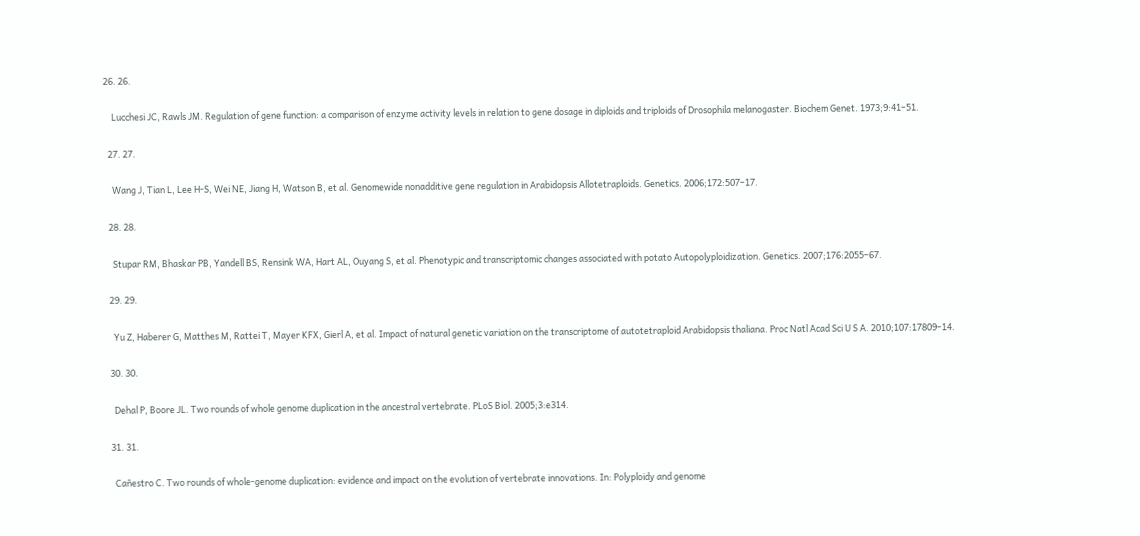26. 26.

    Lucchesi JC, Rawls JM. Regulation of gene function: a comparison of enzyme activity levels in relation to gene dosage in diploids and triploids of Drosophila melanogaster. Biochem Genet. 1973;9:41–51.

  27. 27.

    Wang J, Tian L, Lee H-S, Wei NE, Jiang H, Watson B, et al. Genomewide nonadditive gene regulation in Arabidopsis Allotetraploids. Genetics. 2006;172:507–17.

  28. 28.

    Stupar RM, Bhaskar PB, Yandell BS, Rensink WA, Hart AL, Ouyang S, et al. Phenotypic and transcriptomic changes associated with potato Autopolyploidization. Genetics. 2007;176:2055–67.

  29. 29.

    Yu Z, Haberer G, Matthes M, Rattei T, Mayer KFX, Gierl A, et al. Impact of natural genetic variation on the transcriptome of autotetraploid Arabidopsis thaliana. Proc Natl Acad Sci U S A. 2010;107:17809–14.

  30. 30.

    Dehal P, Boore JL. Two rounds of whole genome duplication in the ancestral vertebrate. PLoS Biol. 2005;3:e314.

  31. 31.

    Cañestro C. Two rounds of whole-genome duplication: evidence and impact on the evolution of vertebrate innovations. In: Polyploidy and genome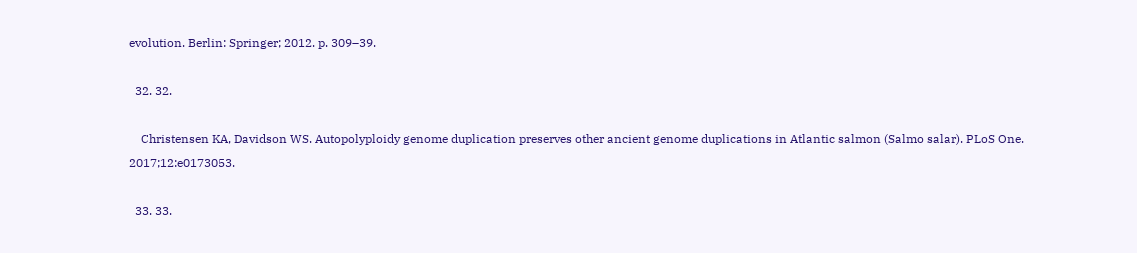evolution. Berlin: Springer; 2012. p. 309–39.

  32. 32.

    Christensen KA, Davidson WS. Autopolyploidy genome duplication preserves other ancient genome duplications in Atlantic salmon (Salmo salar). PLoS One. 2017;12:e0173053.

  33. 33.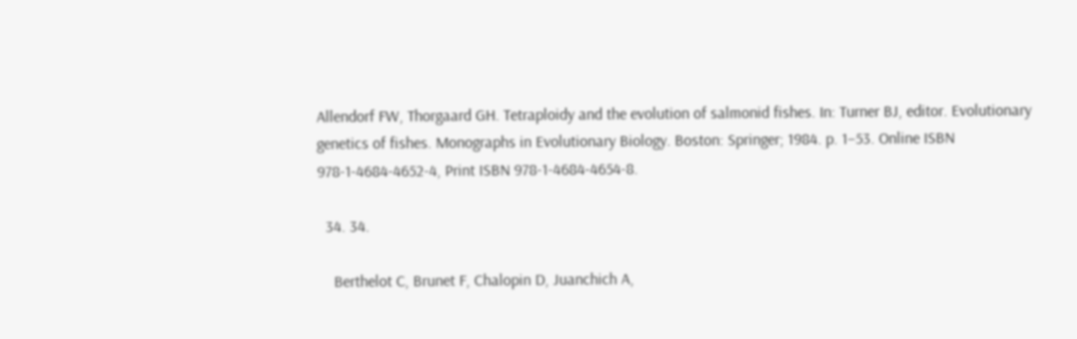Allendorf FW, Thorgaard GH. Tetraploidy and the evolution of salmonid fishes. In: Turner BJ, editor. Evolutionary genetics of fishes. Monographs in Evolutionary Biology. Boston: Springer; 1984. p. 1–53. Online ISBN 978-1-4684-4652-4, Print ISBN 978-1-4684-4654-8.

  34. 34.

    Berthelot C, Brunet F, Chalopin D, Juanchich A,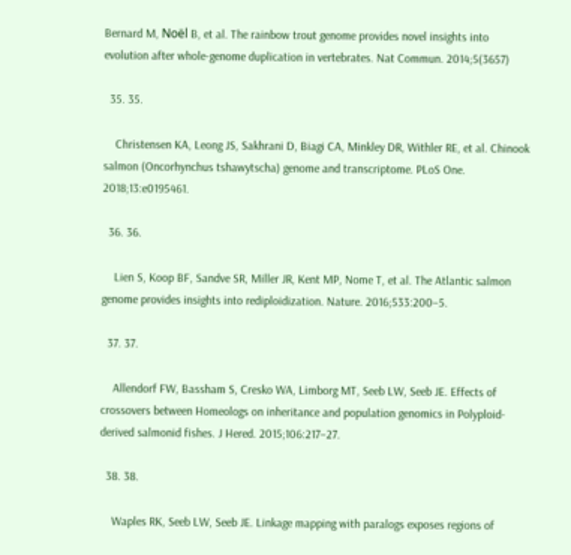Bernard M, Noël B, et al. The rainbow trout genome provides novel insights into evolution after whole-genome duplication in vertebrates. Nat Commun. 2014;5(3657)

  35. 35.

    Christensen KA, Leong JS, Sakhrani D, Biagi CA, Minkley DR, Withler RE, et al. Chinook salmon (Oncorhynchus tshawytscha) genome and transcriptome. PLoS One. 2018;13:e0195461.

  36. 36.

    Lien S, Koop BF, Sandve SR, Miller JR, Kent MP, Nome T, et al. The Atlantic salmon genome provides insights into rediploidization. Nature. 2016;533:200–5.

  37. 37.

    Allendorf FW, Bassham S, Cresko WA, Limborg MT, Seeb LW, Seeb JE. Effects of crossovers between Homeologs on inheritance and population genomics in Polyploid-derived salmonid fishes. J Hered. 2015;106:217–27.

  38. 38.

    Waples RK, Seeb LW, Seeb JE. Linkage mapping with paralogs exposes regions of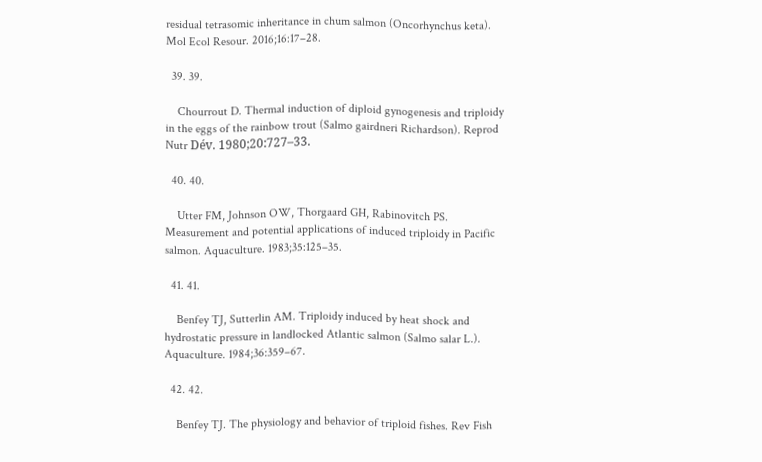residual tetrasomic inheritance in chum salmon (Oncorhynchus keta). Mol Ecol Resour. 2016;16:17–28.

  39. 39.

    Chourrout D. Thermal induction of diploid gynogenesis and triploidy in the eggs of the rainbow trout (Salmo gairdneri Richardson). Reprod Nutr Dév. 1980;20:727–33.

  40. 40.

    Utter FM, Johnson OW, Thorgaard GH, Rabinovitch PS. Measurement and potential applications of induced triploidy in Pacific salmon. Aquaculture. 1983;35:125–35.

  41. 41.

    Benfey TJ, Sutterlin AM. Triploidy induced by heat shock and hydrostatic pressure in landlocked Atlantic salmon (Salmo salar L.). Aquaculture. 1984;36:359–67.

  42. 42.

    Benfey TJ. The physiology and behavior of triploid fishes. Rev Fish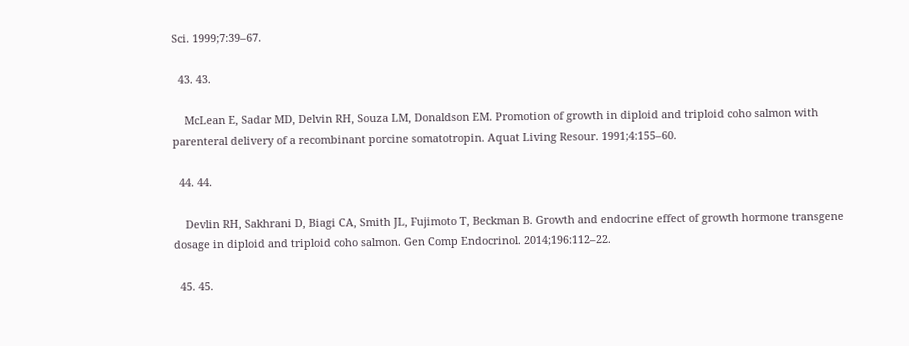Sci. 1999;7:39–67.

  43. 43.

    McLean E, Sadar MD, Delvin RH, Souza LM, Donaldson EM. Promotion of growth in diploid and triploid coho salmon with parenteral delivery of a recombinant porcine somatotropin. Aquat Living Resour. 1991;4:155–60.

  44. 44.

    Devlin RH, Sakhrani D, Biagi CA, Smith JL, Fujimoto T, Beckman B. Growth and endocrine effect of growth hormone transgene dosage in diploid and triploid coho salmon. Gen Comp Endocrinol. 2014;196:112–22.

  45. 45.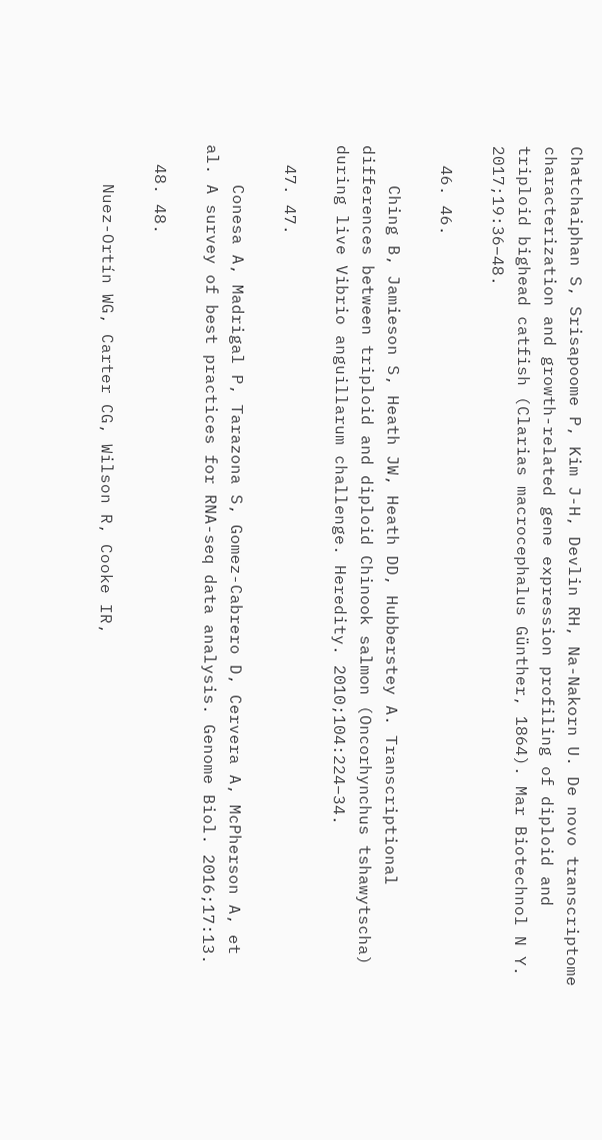Chatchaiphan S, Srisapoome P, Kim J-H, Devlin RH, Na-Nakorn U. De novo transcriptome characterization and growth-related gene expression profiling of diploid and triploid bighead catfish (Clarias macrocephalus Günther, 1864). Mar Biotechnol N Y. 2017;19:36–48.

  46. 46.

    Ching B, Jamieson S, Heath JW, Heath DD, Hubberstey A. Transcriptional differences between triploid and diploid Chinook salmon (Oncorhynchus tshawytscha) during live Vibrio anguillarum challenge. Heredity. 2010;104:224–34.

  47. 47.

    Conesa A, Madrigal P, Tarazona S, Gomez-Cabrero D, Cervera A, McPherson A, et al. A survey of best practices for RNA-seq data analysis. Genome Biol. 2016;17:13.

  48. 48.

    Nuez-Ortín WG, Carter CG, Wilson R, Cooke IR,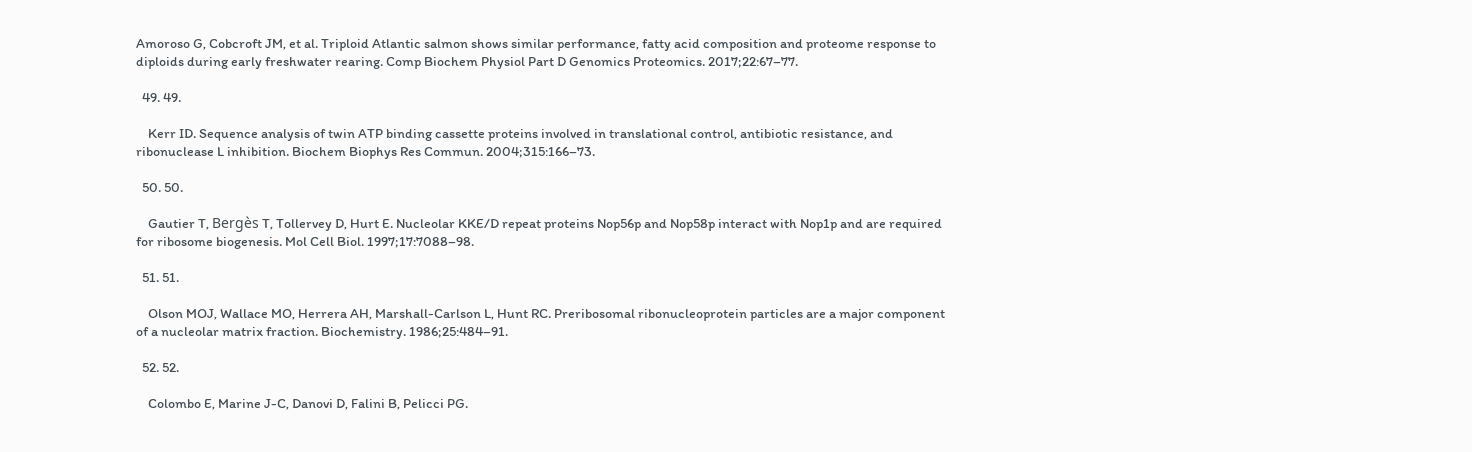Amoroso G, Cobcroft JM, et al. Triploid Atlantic salmon shows similar performance, fatty acid composition and proteome response to diploids during early freshwater rearing. Comp Biochem Physiol Part D Genomics Proteomics. 2017;22:67–77.

  49. 49.

    Kerr ID. Sequence analysis of twin ATP binding cassette proteins involved in translational control, antibiotic resistance, and ribonuclease L inhibition. Biochem Biophys Res Commun. 2004;315:166–73.

  50. 50.

    Gautier T, Bergès T, Tollervey D, Hurt E. Nucleolar KKE/D repeat proteins Nop56p and Nop58p interact with Nop1p and are required for ribosome biogenesis. Mol Cell Biol. 1997;17:7088–98.

  51. 51.

    Olson MOJ, Wallace MO, Herrera AH, Marshall-Carlson L, Hunt RC. Preribosomal ribonucleoprotein particles are a major component of a nucleolar matrix fraction. Biochemistry. 1986;25:484–91.

  52. 52.

    Colombo E, Marine J-C, Danovi D, Falini B, Pelicci PG.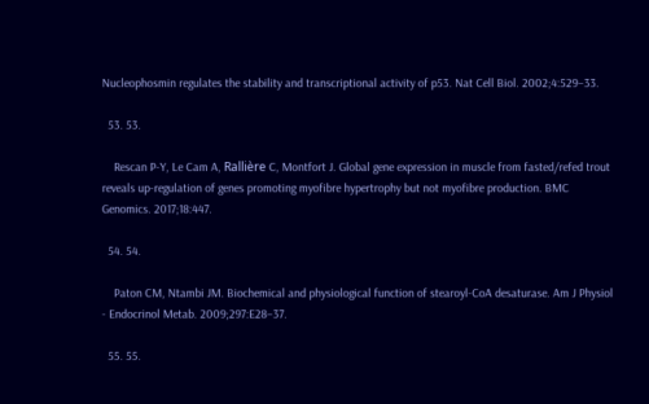Nucleophosmin regulates the stability and transcriptional activity of p53. Nat Cell Biol. 2002;4:529–33.

  53. 53.

    Rescan P-Y, Le Cam A, Rallière C, Montfort J. Global gene expression in muscle from fasted/refed trout reveals up-regulation of genes promoting myofibre hypertrophy but not myofibre production. BMC Genomics. 2017;18:447.

  54. 54.

    Paton CM, Ntambi JM. Biochemical and physiological function of stearoyl-CoA desaturase. Am J Physiol - Endocrinol Metab. 2009;297:E28–37.

  55. 55.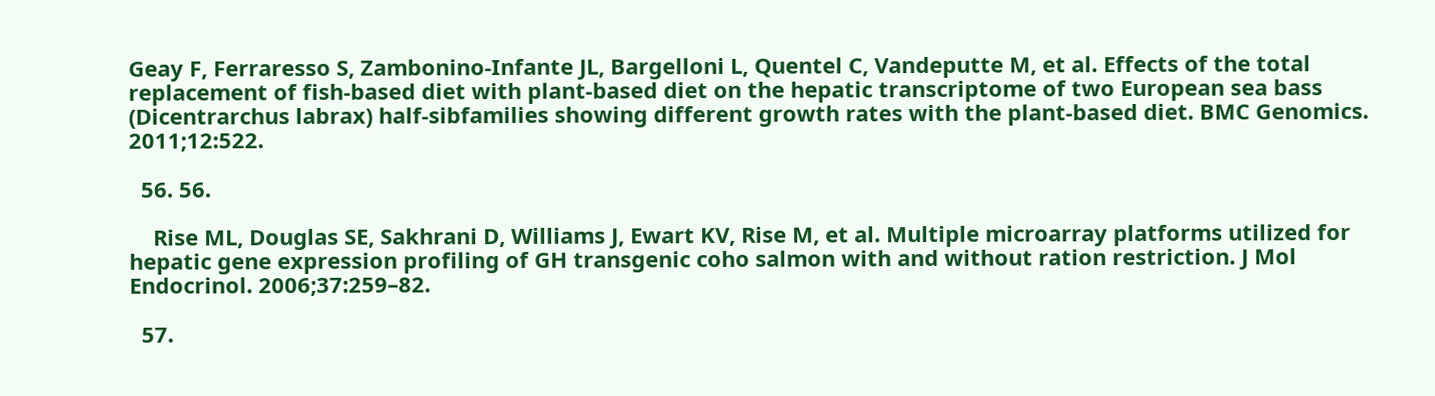Geay F, Ferraresso S, Zambonino-Infante JL, Bargelloni L, Quentel C, Vandeputte M, et al. Effects of the total replacement of fish-based diet with plant-based diet on the hepatic transcriptome of two European sea bass (Dicentrarchus labrax) half-sibfamilies showing different growth rates with the plant-based diet. BMC Genomics. 2011;12:522.

  56. 56.

    Rise ML, Douglas SE, Sakhrani D, Williams J, Ewart KV, Rise M, et al. Multiple microarray platforms utilized for hepatic gene expression profiling of GH transgenic coho salmon with and without ration restriction. J Mol Endocrinol. 2006;37:259–82.

  57.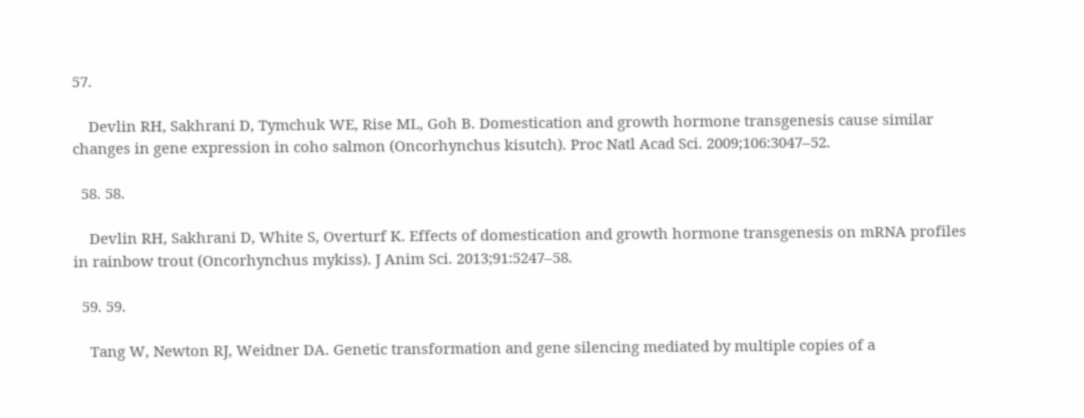57.

    Devlin RH, Sakhrani D, Tymchuk WE, Rise ML, Goh B. Domestication and growth hormone transgenesis cause similar changes in gene expression in coho salmon (Oncorhynchus kisutch). Proc Natl Acad Sci. 2009;106:3047–52.

  58. 58.

    Devlin RH, Sakhrani D, White S, Overturf K. Effects of domestication and growth hormone transgenesis on mRNA profiles in rainbow trout (Oncorhynchus mykiss). J Anim Sci. 2013;91:5247–58.

  59. 59.

    Tang W, Newton RJ, Weidner DA. Genetic transformation and gene silencing mediated by multiple copies of a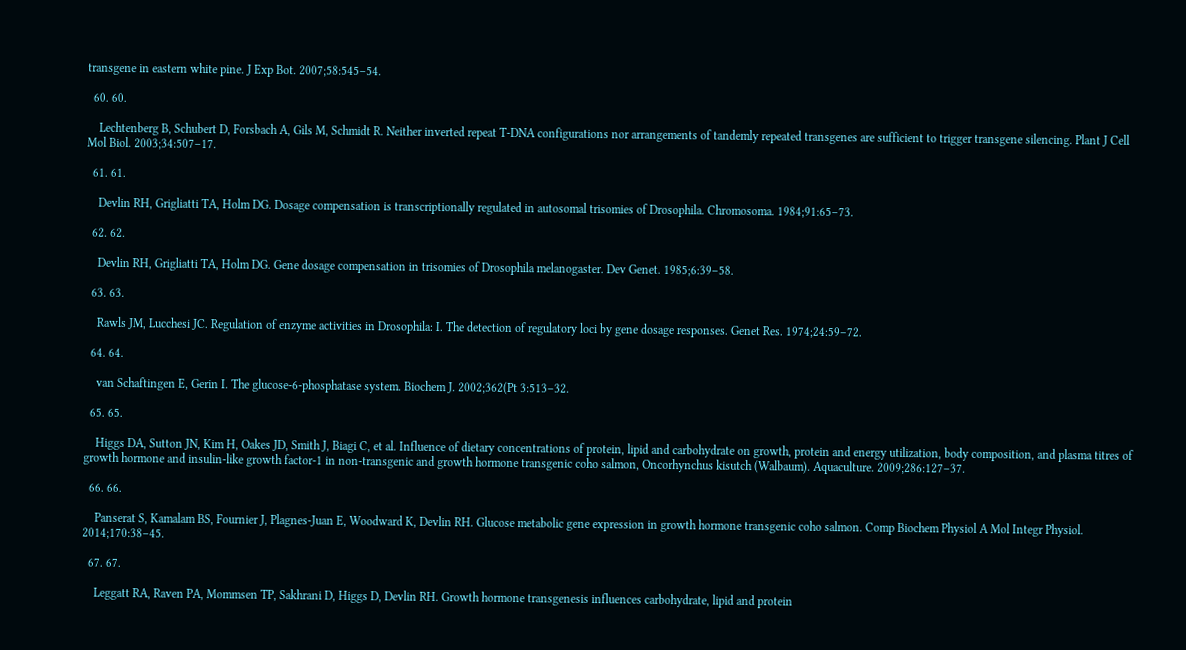transgene in eastern white pine. J Exp Bot. 2007;58:545–54.

  60. 60.

    Lechtenberg B, Schubert D, Forsbach A, Gils M, Schmidt R. Neither inverted repeat T-DNA configurations nor arrangements of tandemly repeated transgenes are sufficient to trigger transgene silencing. Plant J Cell Mol Biol. 2003;34:507–17.

  61. 61.

    Devlin RH, Grigliatti TA, Holm DG. Dosage compensation is transcriptionally regulated in autosomal trisomies of Drosophila. Chromosoma. 1984;91:65–73.

  62. 62.

    Devlin RH, Grigliatti TA, Holm DG. Gene dosage compensation in trisomies of Drosophila melanogaster. Dev Genet. 1985;6:39–58.

  63. 63.

    Rawls JM, Lucchesi JC. Regulation of enzyme activities in Drosophila: I. The detection of regulatory loci by gene dosage responses. Genet Res. 1974;24:59–72.

  64. 64.

    van Schaftingen E, Gerin I. The glucose-6-phosphatase system. Biochem J. 2002;362(Pt 3:513–32.

  65. 65.

    Higgs DA, Sutton JN, Kim H, Oakes JD, Smith J, Biagi C, et al. Influence of dietary concentrations of protein, lipid and carbohydrate on growth, protein and energy utilization, body composition, and plasma titres of growth hormone and insulin-like growth factor-1 in non-transgenic and growth hormone transgenic coho salmon, Oncorhynchus kisutch (Walbaum). Aquaculture. 2009;286:127–37.

  66. 66.

    Panserat S, Kamalam BS, Fournier J, Plagnes-Juan E, Woodward K, Devlin RH. Glucose metabolic gene expression in growth hormone transgenic coho salmon. Comp Biochem Physiol A Mol Integr Physiol. 2014;170:38–45.

  67. 67.

    Leggatt RA, Raven PA, Mommsen TP, Sakhrani D, Higgs D, Devlin RH. Growth hormone transgenesis influences carbohydrate, lipid and protein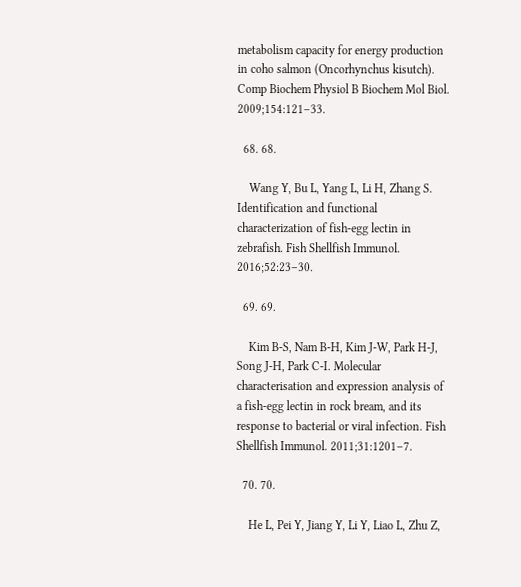metabolism capacity for energy production in coho salmon (Oncorhynchus kisutch). Comp Biochem Physiol B Biochem Mol Biol. 2009;154:121–33.

  68. 68.

    Wang Y, Bu L, Yang L, Li H, Zhang S. Identification and functional characterization of fish-egg lectin in zebrafish. Fish Shellfish Immunol. 2016;52:23–30.

  69. 69.

    Kim B-S, Nam B-H, Kim J-W, Park H-J, Song J-H, Park C-I. Molecular characterisation and expression analysis of a fish-egg lectin in rock bream, and its response to bacterial or viral infection. Fish Shellfish Immunol. 2011;31:1201–7.

  70. 70.

    He L, Pei Y, Jiang Y, Li Y, Liao L, Zhu Z,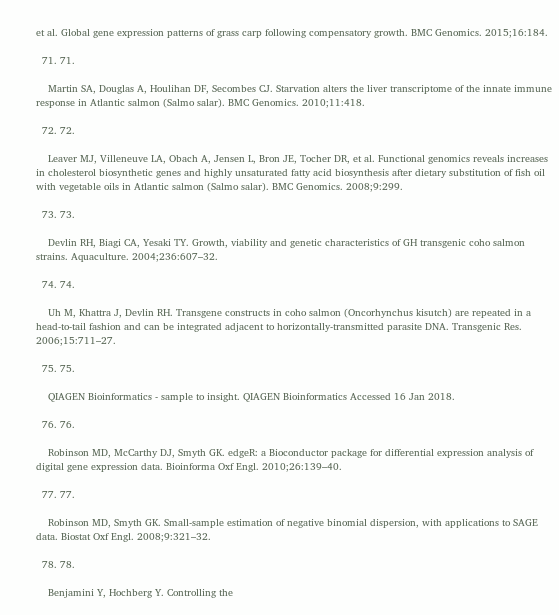et al. Global gene expression patterns of grass carp following compensatory growth. BMC Genomics. 2015;16:184.

  71. 71.

    Martin SA, Douglas A, Houlihan DF, Secombes CJ. Starvation alters the liver transcriptome of the innate immune response in Atlantic salmon (Salmo salar). BMC Genomics. 2010;11:418.

  72. 72.

    Leaver MJ, Villeneuve LA, Obach A, Jensen L, Bron JE, Tocher DR, et al. Functional genomics reveals increases in cholesterol biosynthetic genes and highly unsaturated fatty acid biosynthesis after dietary substitution of fish oil with vegetable oils in Atlantic salmon (Salmo salar). BMC Genomics. 2008;9:299.

  73. 73.

    Devlin RH, Biagi CA, Yesaki TY. Growth, viability and genetic characteristics of GH transgenic coho salmon strains. Aquaculture. 2004;236:607–32.

  74. 74.

    Uh M, Khattra J, Devlin RH. Transgene constructs in coho salmon (Oncorhynchus kisutch) are repeated in a head-to-tail fashion and can be integrated adjacent to horizontally-transmitted parasite DNA. Transgenic Res. 2006;15:711–27.

  75. 75.

    QIAGEN Bioinformatics - sample to insight. QIAGEN Bioinformatics Accessed 16 Jan 2018.

  76. 76.

    Robinson MD, McCarthy DJ, Smyth GK. edgeR: a Bioconductor package for differential expression analysis of digital gene expression data. Bioinforma Oxf Engl. 2010;26:139–40.

  77. 77.

    Robinson MD, Smyth GK. Small-sample estimation of negative binomial dispersion, with applications to SAGE data. Biostat Oxf Engl. 2008;9:321–32.

  78. 78.

    Benjamini Y, Hochberg Y. Controlling the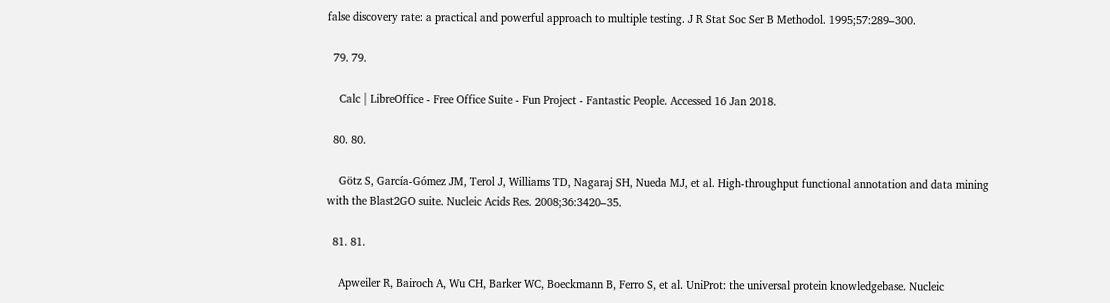false discovery rate: a practical and powerful approach to multiple testing. J R Stat Soc Ser B Methodol. 1995;57:289–300.

  79. 79.

    Calc | LibreOffice - Free Office Suite - Fun Project - Fantastic People. Accessed 16 Jan 2018.

  80. 80.

    Götz S, García-Gómez JM, Terol J, Williams TD, Nagaraj SH, Nueda MJ, et al. High-throughput functional annotation and data mining with the Blast2GO suite. Nucleic Acids Res. 2008;36:3420–35.

  81. 81.

    Apweiler R, Bairoch A, Wu CH, Barker WC, Boeckmann B, Ferro S, et al. UniProt: the universal protein knowledgebase. Nucleic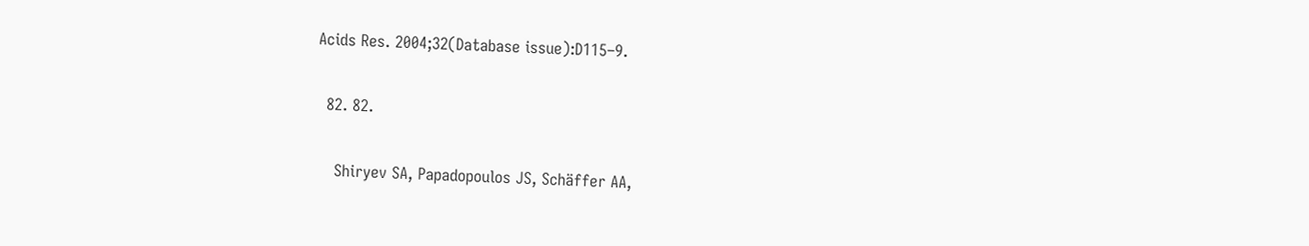Acids Res. 2004;32(Database issue):D115–9.

  82. 82.

    Shiryev SA, Papadopoulos JS, Schäffer AA,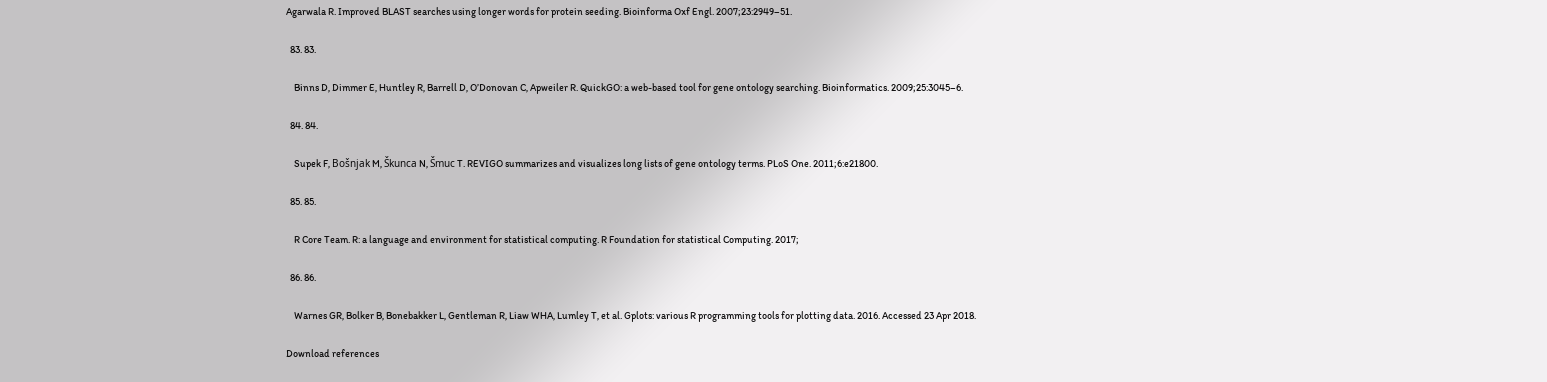Agarwala R. Improved BLAST searches using longer words for protein seeding. Bioinforma Oxf Engl. 2007;23:2949–51.

  83. 83.

    Binns D, Dimmer E, Huntley R, Barrell D, O’Donovan C, Apweiler R. QuickGO: a web-based tool for gene ontology searching. Bioinformatics. 2009;25:3045–6.

  84. 84.

    Supek F, Bošnjak M, Škunca N, Šmuc T. REVIGO summarizes and visualizes long lists of gene ontology terms. PLoS One. 2011;6:e21800.

  85. 85.

    R Core Team. R: a language and environment for statistical computing. R Foundation for statistical Computing. 2017;

  86. 86.

    Warnes GR, Bolker B, Bonebakker L, Gentleman R, Liaw WHA, Lumley T, et al. Gplots: various R programming tools for plotting data. 2016. Accessed 23 Apr 2018.

Download references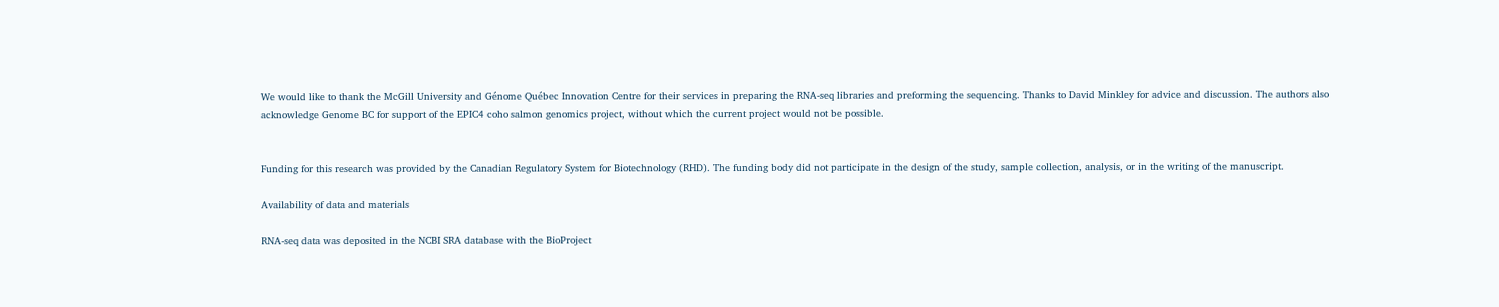We would like to thank the McGill University and Génome Québec Innovation Centre for their services in preparing the RNA-seq libraries and preforming the sequencing. Thanks to David Minkley for advice and discussion. The authors also acknowledge Genome BC for support of the EPIC4 coho salmon genomics project, without which the current project would not be possible.


Funding for this research was provided by the Canadian Regulatory System for Biotechnology (RHD). The funding body did not participate in the design of the study, sample collection, analysis, or in the writing of the manuscript.

Availability of data and materials

RNA-seq data was deposited in the NCBI SRA database with the BioProject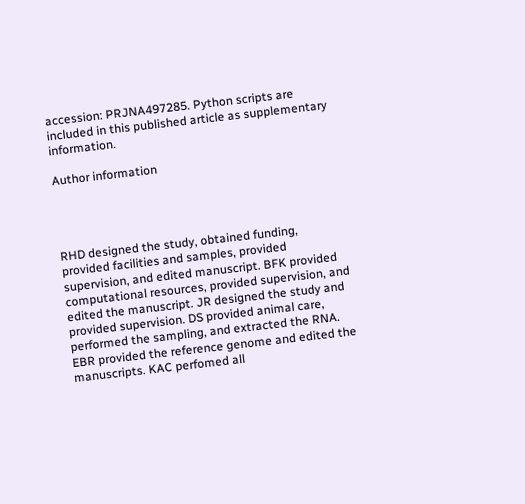accession: PRJNA497285. Python scripts are included in this published article as supplementary information.

Author information




RHD designed the study, obtained funding, provided facilities and samples, provided supervision, and edited manuscript. BFK provided computational resources, provided supervision, and edited the manuscript. JR designed the study and provided supervision. DS provided animal care, performed the sampling, and extracted the RNA. EBR provided the reference genome and edited the manuscripts. KAC perfomed all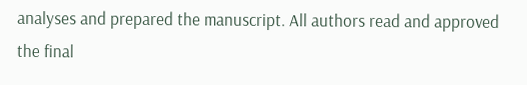analyses and prepared the manuscript. All authors read and approved the final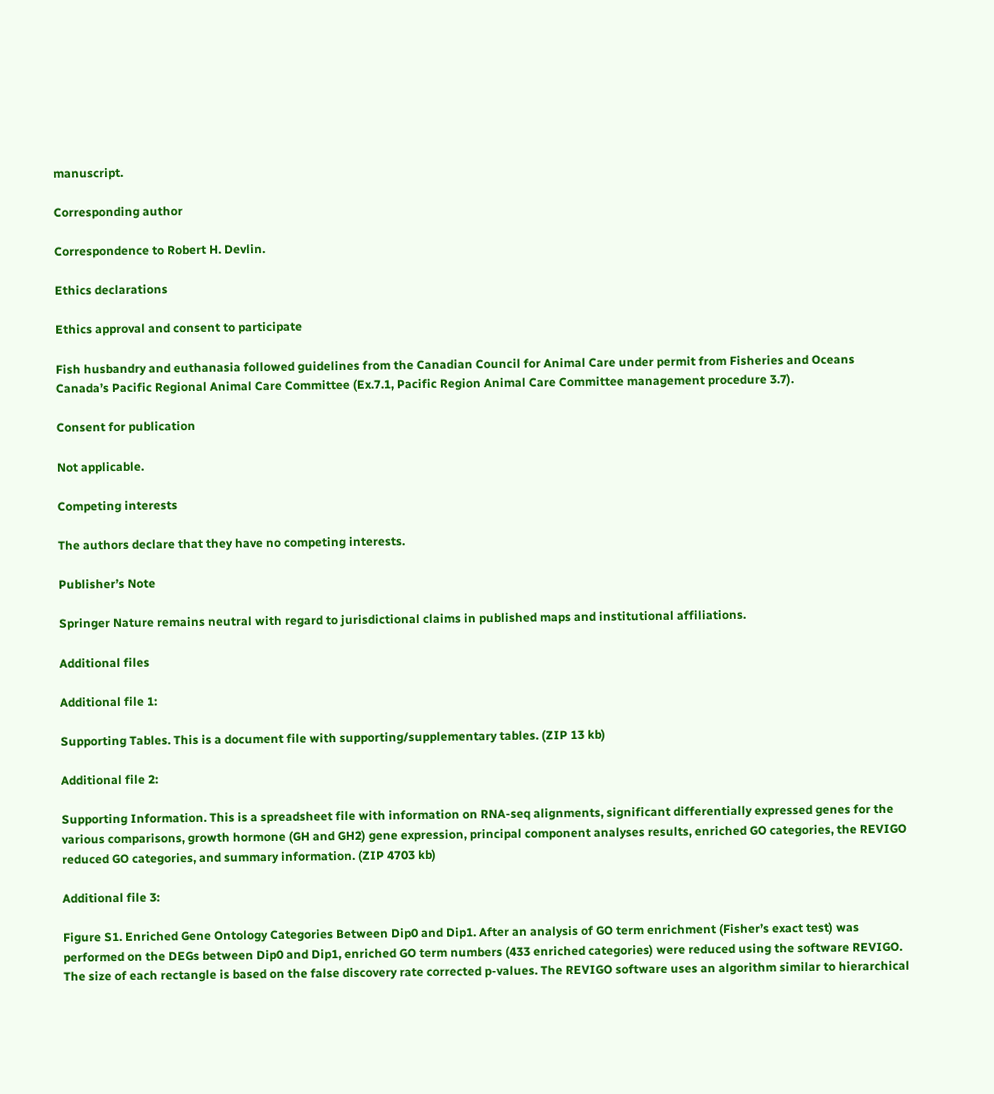manuscript.

Corresponding author

Correspondence to Robert H. Devlin.

Ethics declarations

Ethics approval and consent to participate

Fish husbandry and euthanasia followed guidelines from the Canadian Council for Animal Care under permit from Fisheries and Oceans Canada’s Pacific Regional Animal Care Committee (Ex.7.1, Pacific Region Animal Care Committee management procedure 3.7).

Consent for publication

Not applicable.

Competing interests

The authors declare that they have no competing interests.

Publisher’s Note

Springer Nature remains neutral with regard to jurisdictional claims in published maps and institutional affiliations.

Additional files

Additional file 1:

Supporting Tables. This is a document file with supporting/supplementary tables. (ZIP 13 kb)

Additional file 2:

Supporting Information. This is a spreadsheet file with information on RNA-seq alignments, significant differentially expressed genes for the various comparisons, growth hormone (GH and GH2) gene expression, principal component analyses results, enriched GO categories, the REVIGO reduced GO categories, and summary information. (ZIP 4703 kb)

Additional file 3:

Figure S1. Enriched Gene Ontology Categories Between Dip0 and Dip1. After an analysis of GO term enrichment (Fisher’s exact test) was performed on the DEGs between Dip0 and Dip1, enriched GO term numbers (433 enriched categories) were reduced using the software REVIGO. The size of each rectangle is based on the false discovery rate corrected p-values. The REVIGO software uses an algorithm similar to hierarchical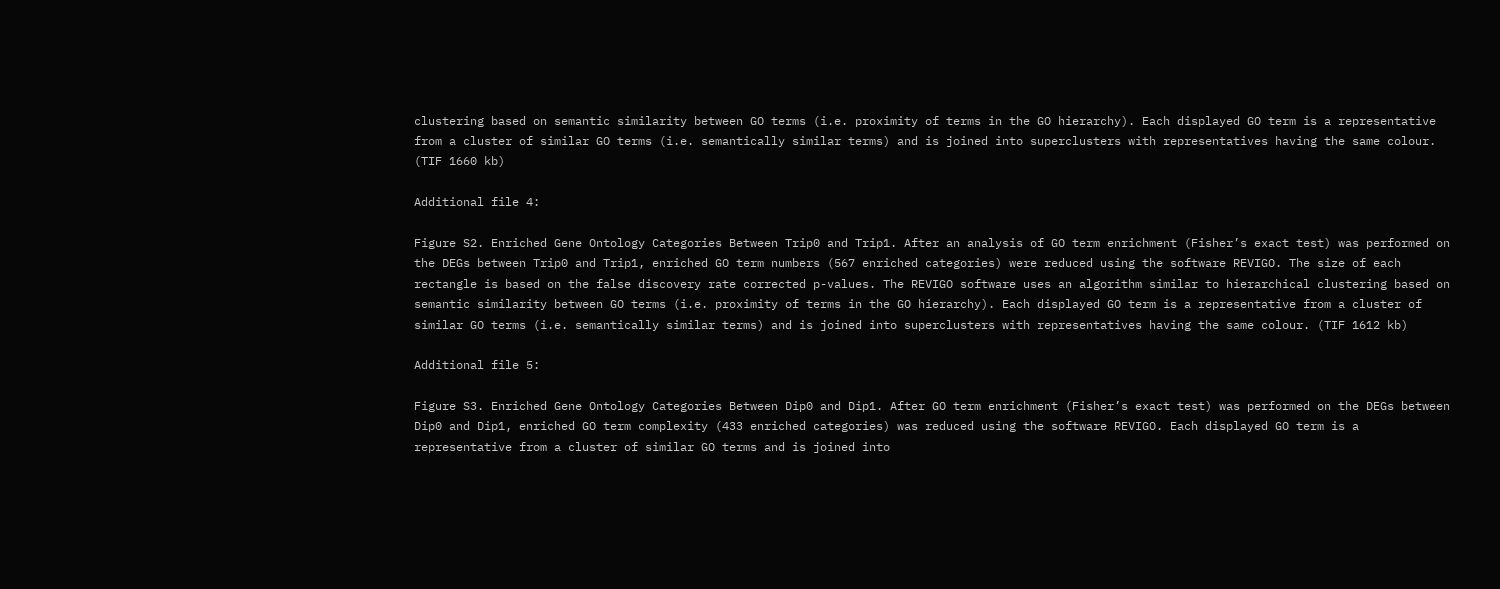clustering based on semantic similarity between GO terms (i.e. proximity of terms in the GO hierarchy). Each displayed GO term is a representative from a cluster of similar GO terms (i.e. semantically similar terms) and is joined into superclusters with representatives having the same colour. (TIF 1660 kb)

Additional file 4:

Figure S2. Enriched Gene Ontology Categories Between Trip0 and Trip1. After an analysis of GO term enrichment (Fisher’s exact test) was performed on the DEGs between Trip0 and Trip1, enriched GO term numbers (567 enriched categories) were reduced using the software REVIGO. The size of each rectangle is based on the false discovery rate corrected p-values. The REVIGO software uses an algorithm similar to hierarchical clustering based on semantic similarity between GO terms (i.e. proximity of terms in the GO hierarchy). Each displayed GO term is a representative from a cluster of similar GO terms (i.e. semantically similar terms) and is joined into superclusters with representatives having the same colour. (TIF 1612 kb)

Additional file 5:

Figure S3. Enriched Gene Ontology Categories Between Dip0 and Dip1. After GO term enrichment (Fisher’s exact test) was performed on the DEGs between Dip0 and Dip1, enriched GO term complexity (433 enriched categories) was reduced using the software REVIGO. Each displayed GO term is a representative from a cluster of similar GO terms and is joined into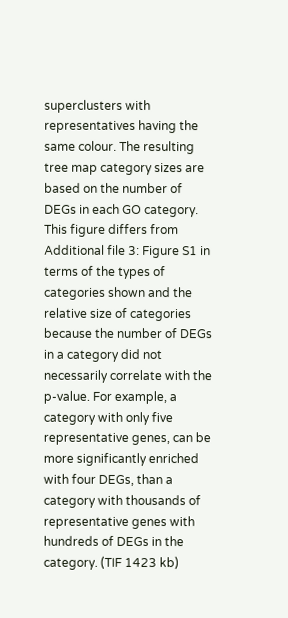superclusters with representatives having the same colour. The resulting tree map category sizes are based on the number of DEGs in each GO category. This figure differs from Additional file 3: Figure S1 in terms of the types of categories shown and the relative size of categories because the number of DEGs in a category did not necessarily correlate with the p-value. For example, a category with only five representative genes, can be more significantly enriched with four DEGs, than a category with thousands of representative genes with hundreds of DEGs in the category. (TIF 1423 kb)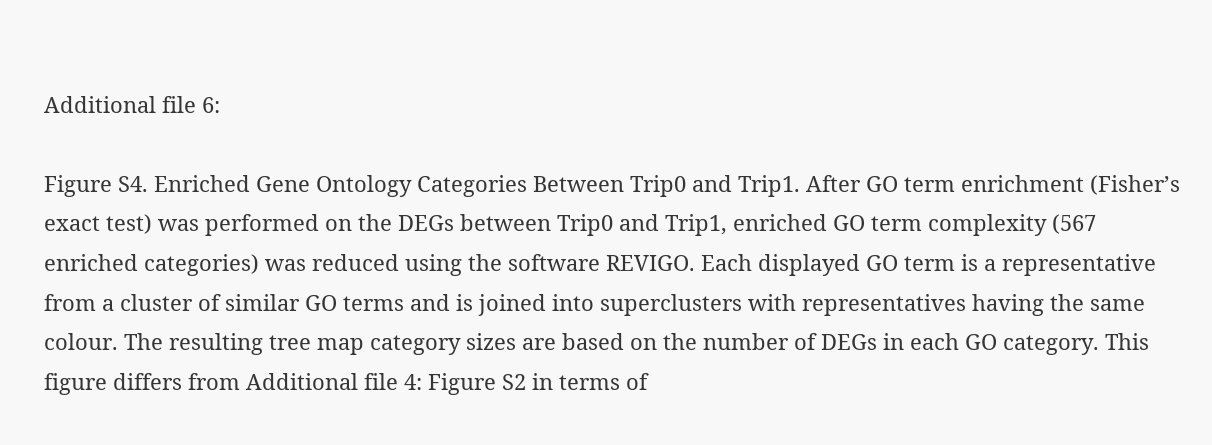Additional file 6:

Figure S4. Enriched Gene Ontology Categories Between Trip0 and Trip1. After GO term enrichment (Fisher’s exact test) was performed on the DEGs between Trip0 and Trip1, enriched GO term complexity (567 enriched categories) was reduced using the software REVIGO. Each displayed GO term is a representative from a cluster of similar GO terms and is joined into superclusters with representatives having the same colour. The resulting tree map category sizes are based on the number of DEGs in each GO category. This figure differs from Additional file 4: Figure S2 in terms of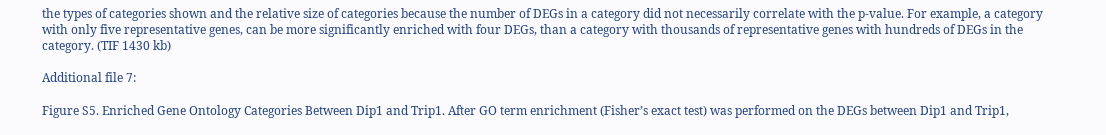the types of categories shown and the relative size of categories because the number of DEGs in a category did not necessarily correlate with the p-value. For example, a category with only five representative genes, can be more significantly enriched with four DEGs, than a category with thousands of representative genes with hundreds of DEGs in the category. (TIF 1430 kb)

Additional file 7:

Figure S5. Enriched Gene Ontology Categories Between Dip1 and Trip1. After GO term enrichment (Fisher’s exact test) was performed on the DEGs between Dip1 and Trip1,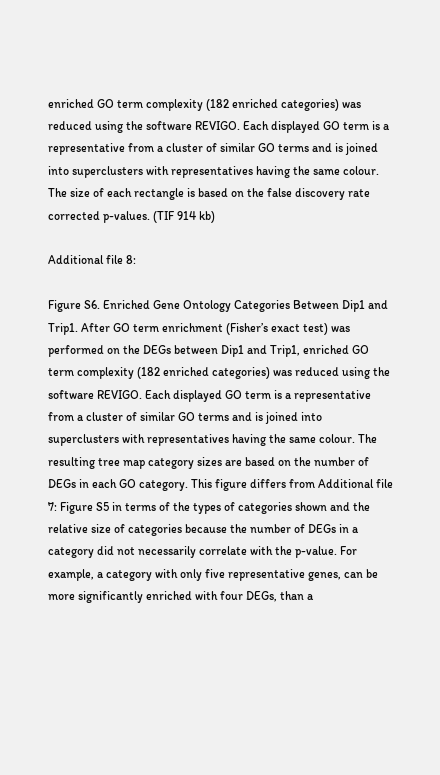enriched GO term complexity (182 enriched categories) was reduced using the software REVIGO. Each displayed GO term is a representative from a cluster of similar GO terms and is joined into superclusters with representatives having the same colour. The size of each rectangle is based on the false discovery rate corrected p-values. (TIF 914 kb)

Additional file 8:

Figure S6. Enriched Gene Ontology Categories Between Dip1 and Trip1. After GO term enrichment (Fisher’s exact test) was performed on the DEGs between Dip1 and Trip1, enriched GO term complexity (182 enriched categories) was reduced using the software REVIGO. Each displayed GO term is a representative from a cluster of similar GO terms and is joined into superclusters with representatives having the same colour. The resulting tree map category sizes are based on the number of DEGs in each GO category. This figure differs from Additional file 7: Figure S5 in terms of the types of categories shown and the relative size of categories because the number of DEGs in a category did not necessarily correlate with the p-value. For example, a category with only five representative genes, can be more significantly enriched with four DEGs, than a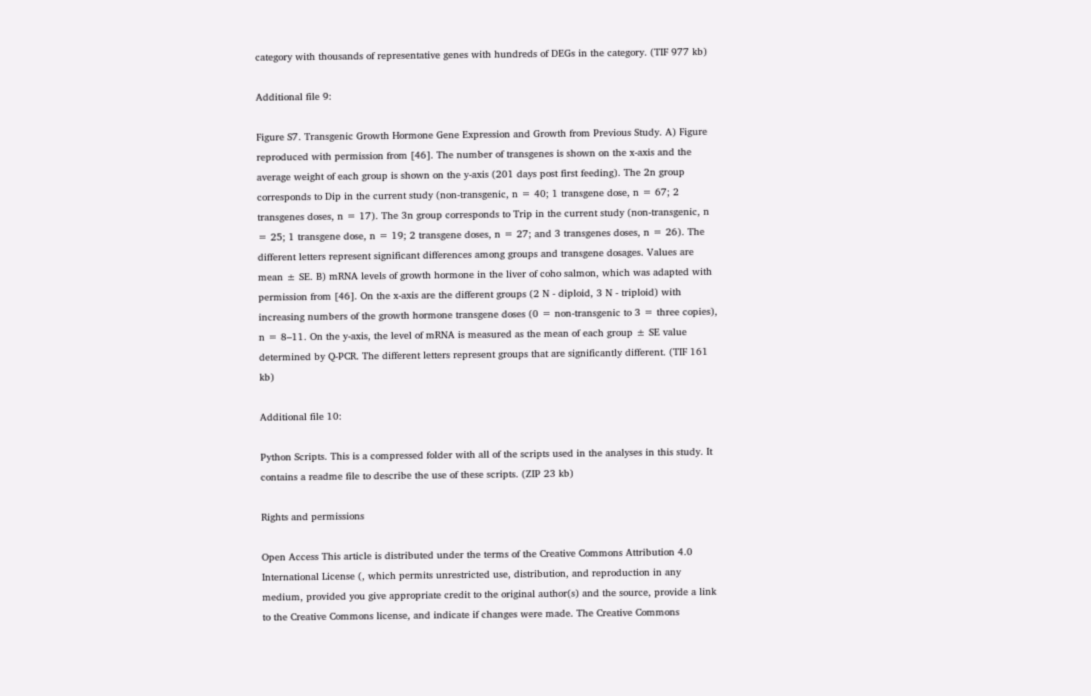category with thousands of representative genes with hundreds of DEGs in the category. (TIF 977 kb)

Additional file 9:

Figure S7. Transgenic Growth Hormone Gene Expression and Growth from Previous Study. A) Figure reproduced with permission from [46]. The number of transgenes is shown on the x-axis and the average weight of each group is shown on the y-axis (201 days post first feeding). The 2n group corresponds to Dip in the current study (non-transgenic, n = 40; 1 transgene dose, n = 67; 2 transgenes doses, n = 17). The 3n group corresponds to Trip in the current study (non-transgenic, n = 25; 1 transgene dose, n = 19; 2 transgene doses, n = 27; and 3 transgenes doses, n = 26). The different letters represent significant differences among groups and transgene dosages. Values are mean ± SE. B) mRNA levels of growth hormone in the liver of coho salmon, which was adapted with permission from [46]. On the x-axis are the different groups (2 N - diploid, 3 N - triploid) with increasing numbers of the growth hormone transgene doses (0 = non-transgenic to 3 = three copies), n = 8–11. On the y-axis, the level of mRNA is measured as the mean of each group ± SE value determined by Q-PCR. The different letters represent groups that are significantly different. (TIF 161 kb)

Additional file 10:

Python Scripts. This is a compressed folder with all of the scripts used in the analyses in this study. It contains a readme file to describe the use of these scripts. (ZIP 23 kb)

Rights and permissions

Open Access This article is distributed under the terms of the Creative Commons Attribution 4.0 International License (, which permits unrestricted use, distribution, and reproduction in any medium, provided you give appropriate credit to the original author(s) and the source, provide a link to the Creative Commons license, and indicate if changes were made. The Creative Commons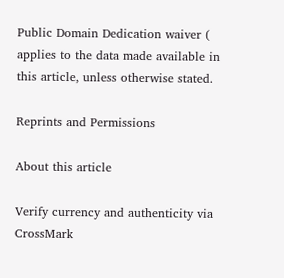Public Domain Dedication waiver ( applies to the data made available in this article, unless otherwise stated.

Reprints and Permissions

About this article

Verify currency and authenticity via CrossMark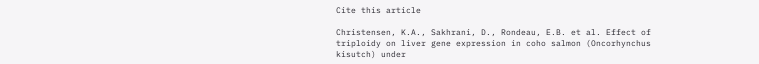Cite this article

Christensen, K.A., Sakhrani, D., Rondeau, E.B. et al. Effect of triploidy on liver gene expression in coho salmon (Oncorhynchus kisutch) under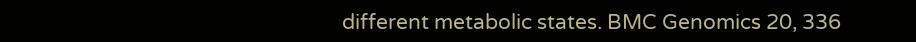different metabolic states. BMC Genomics 20, 336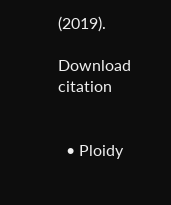(2019).

Download citation


  • Ploidy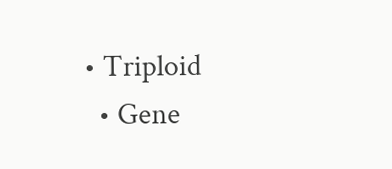• Triploid
  • Gene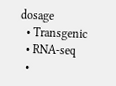dosage
  • Transgenic
  • RNA-seq
  •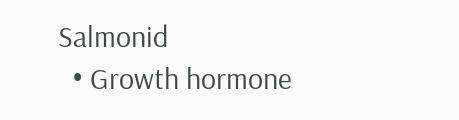Salmonid
  • Growth hormone